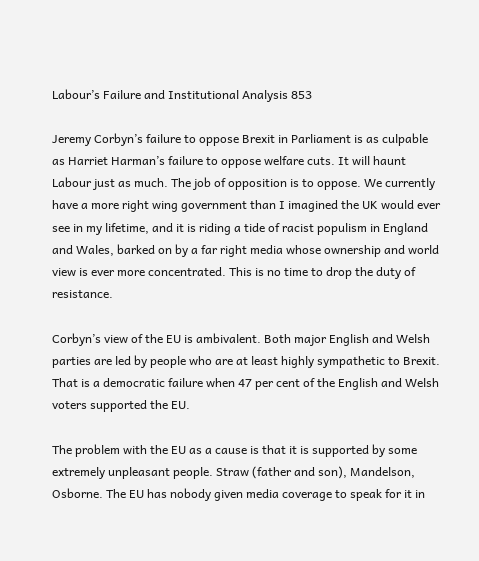Labour’s Failure and Institutional Analysis 853

Jeremy Corbyn’s failure to oppose Brexit in Parliament is as culpable as Harriet Harman’s failure to oppose welfare cuts. It will haunt Labour just as much. The job of opposition is to oppose. We currently have a more right wing government than I imagined the UK would ever see in my lifetime, and it is riding a tide of racist populism in England and Wales, barked on by a far right media whose ownership and world view is ever more concentrated. This is no time to drop the duty of resistance.

Corbyn’s view of the EU is ambivalent. Both major English and Welsh parties are led by people who are at least highly sympathetic to Brexit. That is a democratic failure when 47 per cent of the English and Welsh voters supported the EU.

The problem with the EU as a cause is that it is supported by some extremely unpleasant people. Straw (father and son), Mandelson, Osborne. The EU has nobody given media coverage to speak for it in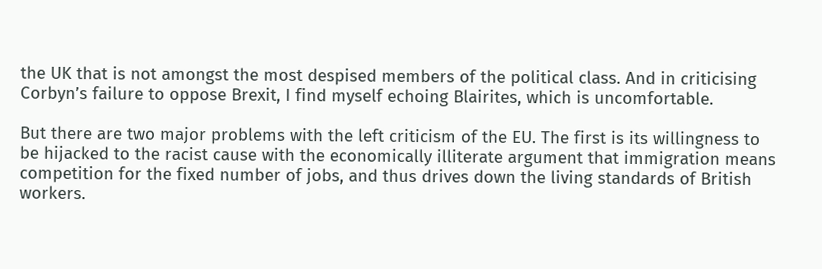the UK that is not amongst the most despised members of the political class. And in criticising Corbyn’s failure to oppose Brexit, I find myself echoing Blairites, which is uncomfortable.

But there are two major problems with the left criticism of the EU. The first is its willingness to be hijacked to the racist cause with the economically illiterate argument that immigration means competition for the fixed number of jobs, and thus drives down the living standards of British workers.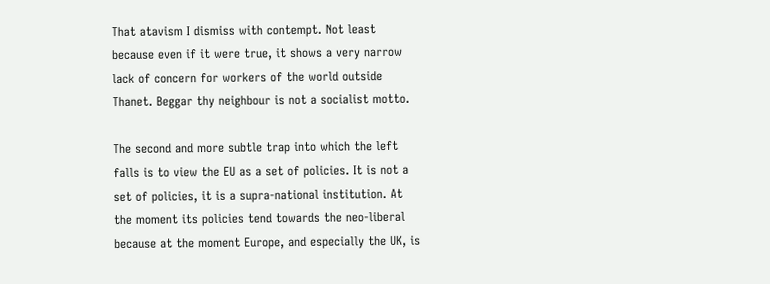That atavism I dismiss with contempt. Not least because even if it were true, it shows a very narrow lack of concern for workers of the world outside Thanet. Beggar thy neighbour is not a socialist motto.

The second and more subtle trap into which the left falls is to view the EU as a set of policies. It is not a set of policies, it is a supra-national institution. At the moment its policies tend towards the neo-liberal because at the moment Europe, and especially the UK, is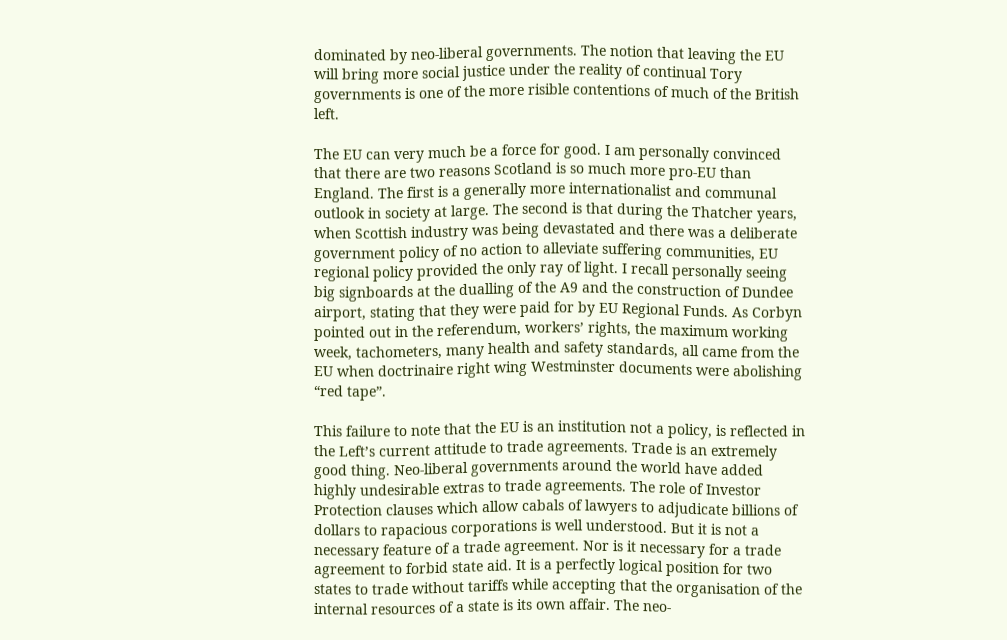dominated by neo-liberal governments. The notion that leaving the EU will bring more social justice under the reality of continual Tory governments is one of the more risible contentions of much of the British left.

The EU can very much be a force for good. I am personally convinced that there are two reasons Scotland is so much more pro-EU than England. The first is a generally more internationalist and communal outlook in society at large. The second is that during the Thatcher years, when Scottish industry was being devastated and there was a deliberate government policy of no action to alleviate suffering communities, EU regional policy provided the only ray of light. I recall personally seeing big signboards at the dualling of the A9 and the construction of Dundee airport, stating that they were paid for by EU Regional Funds. As Corbyn pointed out in the referendum, workers’ rights, the maximum working week, tachometers, many health and safety standards, all came from the EU when doctrinaire right wing Westminster documents were abolishing “red tape”.

This failure to note that the EU is an institution not a policy, is reflected in the Left’s current attitude to trade agreements. Trade is an extremely good thing. Neo-liberal governments around the world have added highly undesirable extras to trade agreements. The role of Investor Protection clauses which allow cabals of lawyers to adjudicate billions of dollars to rapacious corporations is well understood. But it is not a necessary feature of a trade agreement. Nor is it necessary for a trade agreement to forbid state aid. It is a perfectly logical position for two states to trade without tariffs while accepting that the organisation of the internal resources of a state is its own affair. The neo-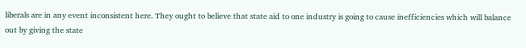liberals are in any event inconsistent here. They ought to believe that state aid to one industry is going to cause inefficiencies which will balance out by giving the state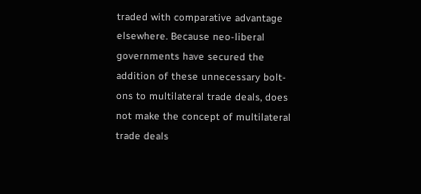traded with comparative advantage elsewhere. Because neo-liberal governments have secured the addition of these unnecessary bolt-ons to multilateral trade deals, does not make the concept of multilateral trade deals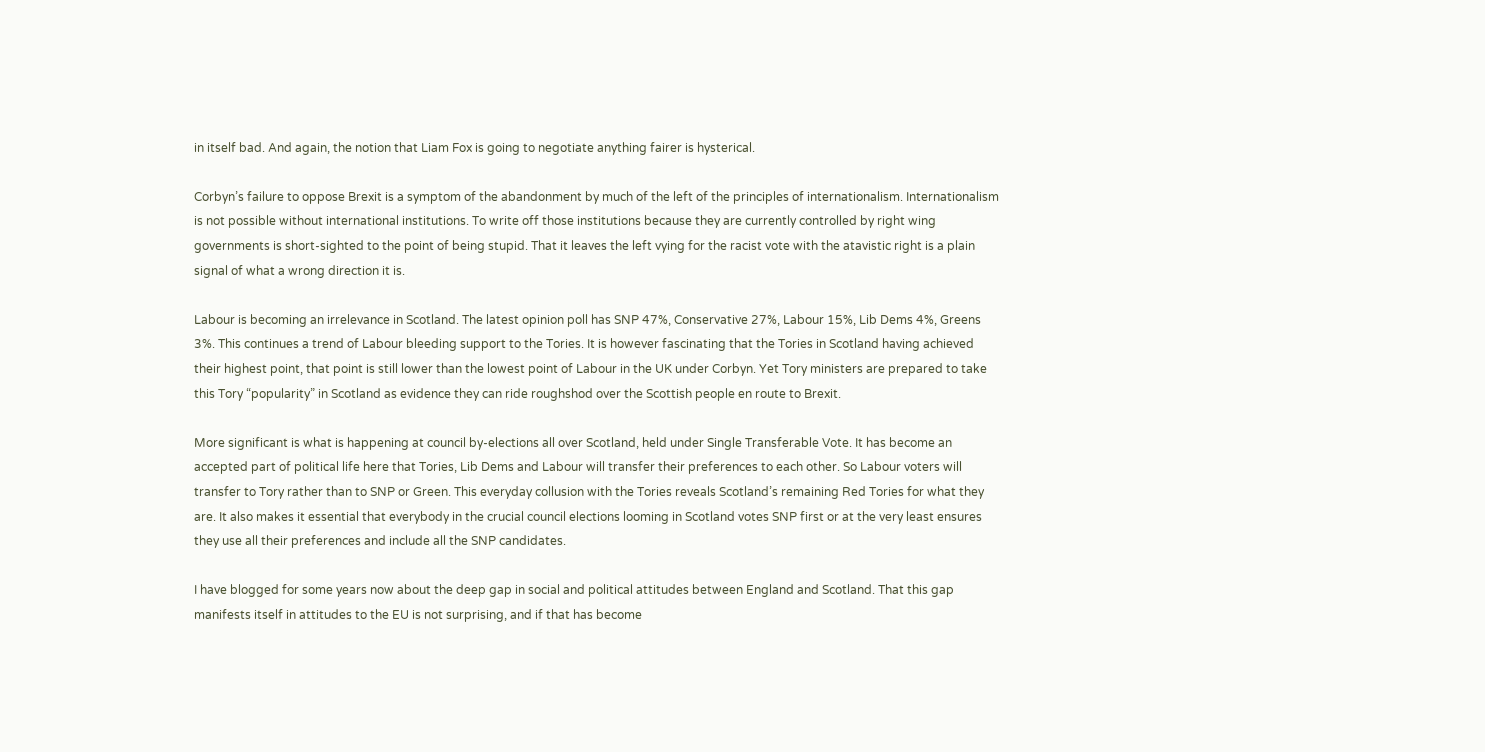in itself bad. And again, the notion that Liam Fox is going to negotiate anything fairer is hysterical.

Corbyn’s failure to oppose Brexit is a symptom of the abandonment by much of the left of the principles of internationalism. Internationalism is not possible without international institutions. To write off those institutions because they are currently controlled by right wing governments is short-sighted to the point of being stupid. That it leaves the left vying for the racist vote with the atavistic right is a plain signal of what a wrong direction it is.

Labour is becoming an irrelevance in Scotland. The latest opinion poll has SNP 47%, Conservative 27%, Labour 15%, Lib Dems 4%, Greens 3%. This continues a trend of Labour bleeding support to the Tories. It is however fascinating that the Tories in Scotland having achieved their highest point, that point is still lower than the lowest point of Labour in the UK under Corbyn. Yet Tory ministers are prepared to take this Tory “popularity” in Scotland as evidence they can ride roughshod over the Scottish people en route to Brexit.

More significant is what is happening at council by-elections all over Scotland, held under Single Transferable Vote. It has become an accepted part of political life here that Tories, Lib Dems and Labour will transfer their preferences to each other. So Labour voters will transfer to Tory rather than to SNP or Green. This everyday collusion with the Tories reveals Scotland’s remaining Red Tories for what they are. It also makes it essential that everybody in the crucial council elections looming in Scotland votes SNP first or at the very least ensures they use all their preferences and include all the SNP candidates.

I have blogged for some years now about the deep gap in social and political attitudes between England and Scotland. That this gap manifests itself in attitudes to the EU is not surprising, and if that has become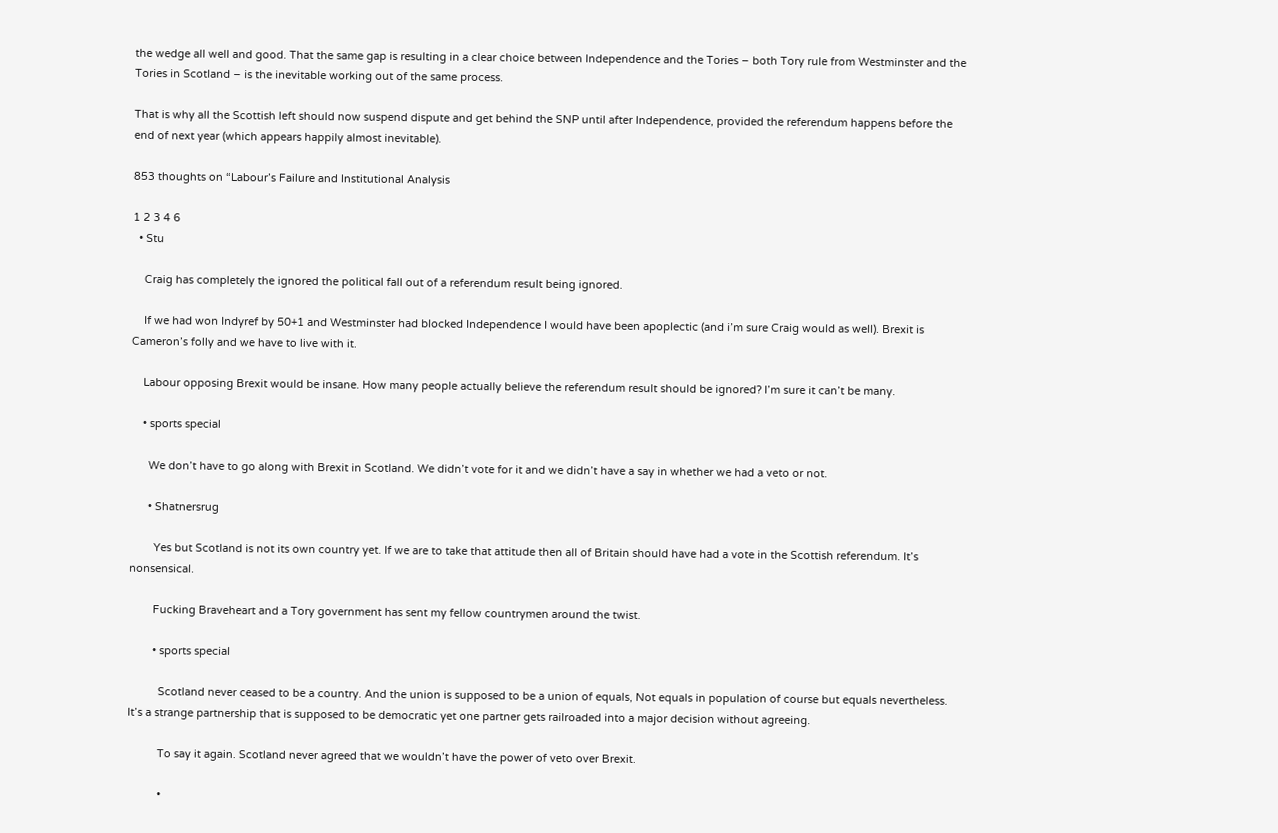the wedge all well and good. That the same gap is resulting in a clear choice between Independence and the Tories – both Tory rule from Westminster and the Tories in Scotland – is the inevitable working out of the same process.

That is why all the Scottish left should now suspend dispute and get behind the SNP until after Independence, provided the referendum happens before the end of next year (which appears happily almost inevitable).

853 thoughts on “Labour’s Failure and Institutional Analysis

1 2 3 4 6
  • Stu

    Craig has completely the ignored the political fall out of a referendum result being ignored.

    If we had won Indyref by 50+1 and Westminster had blocked Independence I would have been apoplectic (and i’m sure Craig would as well). Brexit is Cameron’s folly and we have to live with it.

    Labour opposing Brexit would be insane. How many people actually believe the referendum result should be ignored? I’m sure it can’t be many.

    • sports special

      We don’t have to go along with Brexit in Scotland. We didn’t vote for it and we didn’t have a say in whether we had a veto or not.

      • Shatnersrug

        Yes but Scotland is not its own country yet. If we are to take that attitude then all of Britain should have had a vote in the Scottish referendum. It’s nonsensical.

        Fucking Braveheart and a Tory government has sent my fellow countrymen around the twist.

        • sports special

          Scotland never ceased to be a country. And the union is supposed to be a union of equals, Not equals in population of course but equals nevertheless. It’s a strange partnership that is supposed to be democratic yet one partner gets railroaded into a major decision without agreeing.

          To say it again. Scotland never agreed that we wouldn’t have the power of veto over Brexit.

          •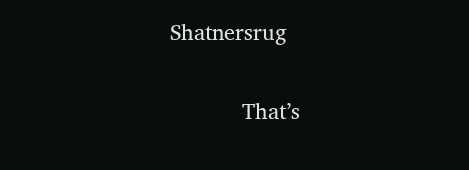Shatnersrug

            That’s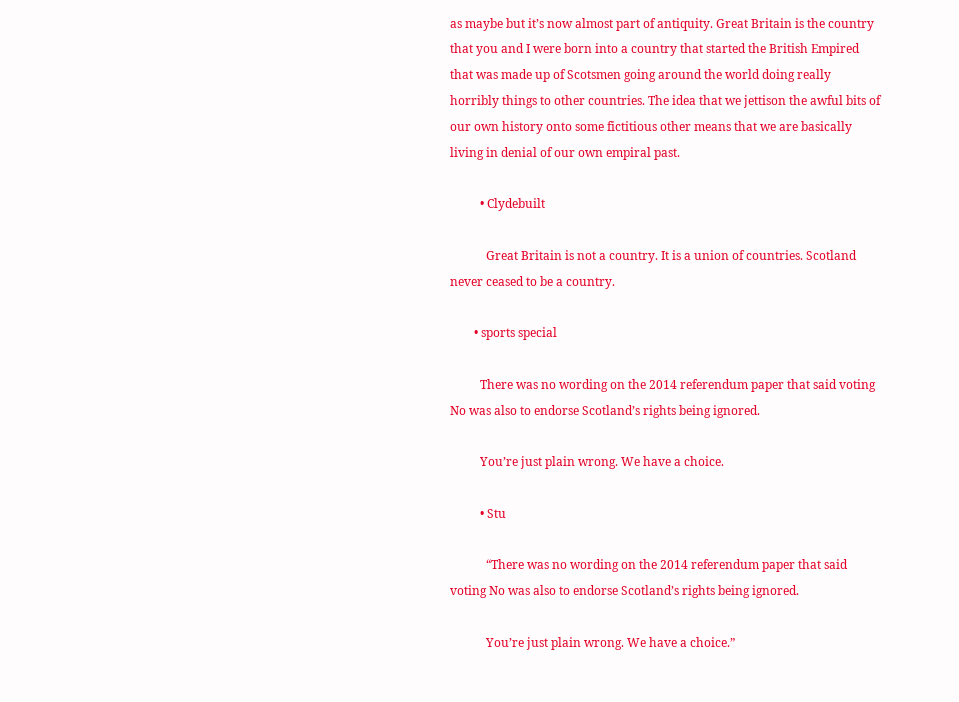as maybe but it’s now almost part of antiquity. Great Britain is the country that you and I were born into a country that started the British Empired that was made up of Scotsmen going around the world doing really horribly things to other countries. The idea that we jettison the awful bits of our own history onto some fictitious other means that we are basically living in denial of our own empiral past.

          • Clydebuilt

            Great Britain is not a country. It is a union of countries. Scotland never ceased to be a country.

        • sports special

          There was no wording on the 2014 referendum paper that said voting No was also to endorse Scotland’s rights being ignored.

          You’re just plain wrong. We have a choice.

          • Stu

            “There was no wording on the 2014 referendum paper that said voting No was also to endorse Scotland’s rights being ignored.

            You’re just plain wrong. We have a choice.”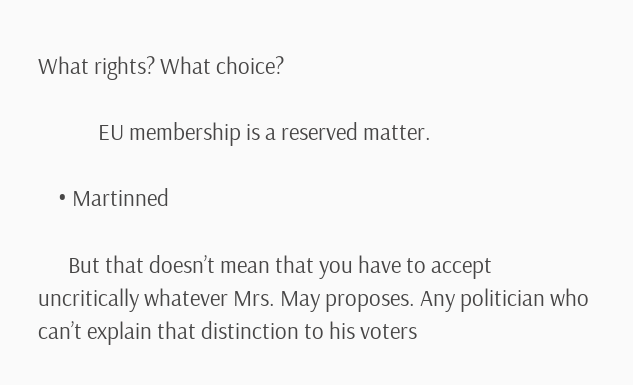What rights? What choice?

            EU membership is a reserved matter.

    • Martinned

      But that doesn’t mean that you have to accept uncritically whatever Mrs. May proposes. Any politician who can’t explain that distinction to his voters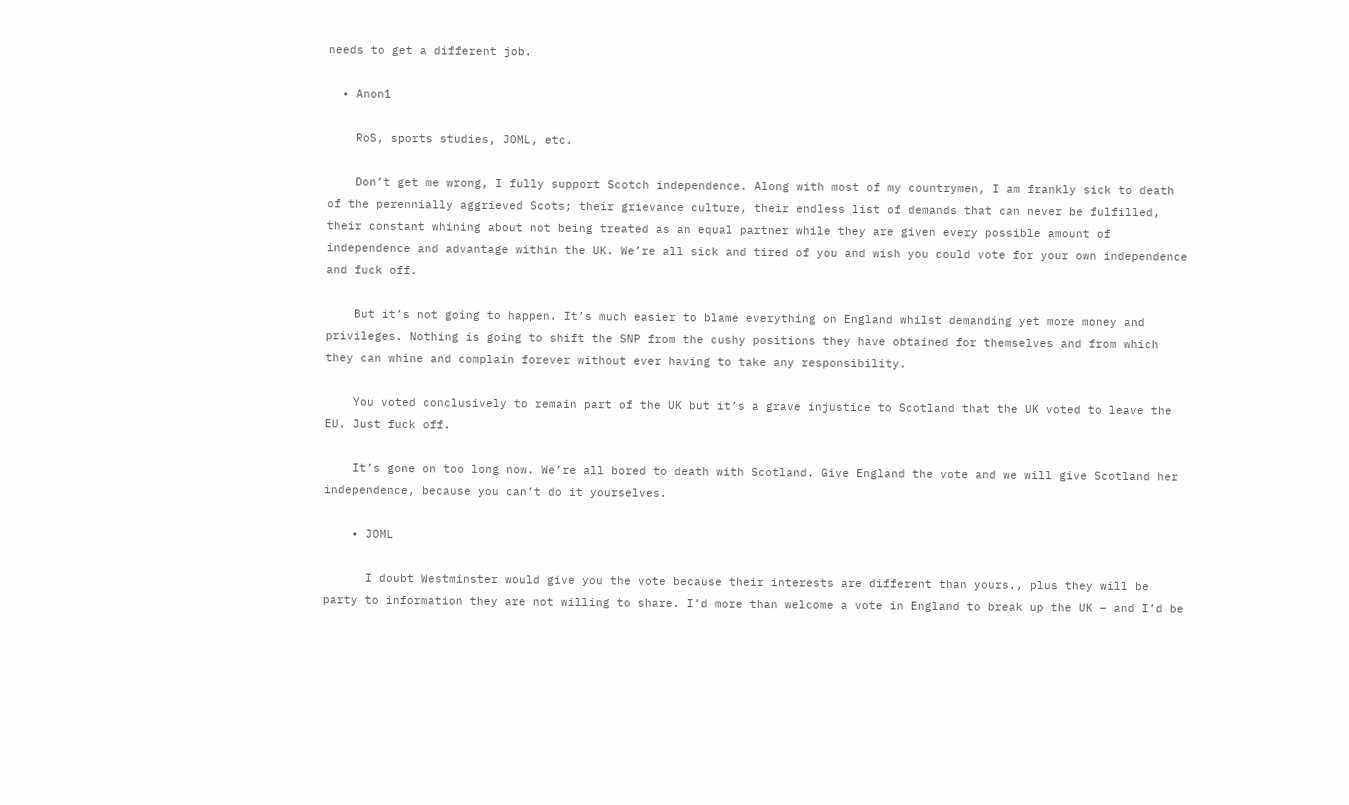needs to get a different job.

  • Anon1

    RoS, sports studies, JOML, etc.

    Don’t get me wrong, I fully support Scotch independence. Along with most of my countrymen, I am frankly sick to death of the perennially aggrieved Scots; their grievance culture, their endless list of demands that can never be fulfilled, their constant whining about not being treated as an equal partner while they are given every possible amount of independence and advantage within the UK. We’re all sick and tired of you and wish you could vote for your own independence and fuck off.

    But it’s not going to happen. It’s much easier to blame everything on England whilst demanding yet more money and privileges. Nothing is going to shift the SNP from the cushy positions they have obtained for themselves and from which they can whine and complain forever without ever having to take any responsibility.

    You voted conclusively to remain part of the UK but it’s a grave injustice to Scotland that the UK voted to leave the EU. Just fuck off.

    It’s gone on too long now. We’re all bored to death with Scotland. Give England the vote and we will give Scotland her independence, because you can’t do it yourselves.

    • JOML

      I doubt Westminster would give you the vote because their interests are different than yours., plus they will be party to information they are not willing to share. I’d more than welcome a vote in England to break up the UK – and I’d be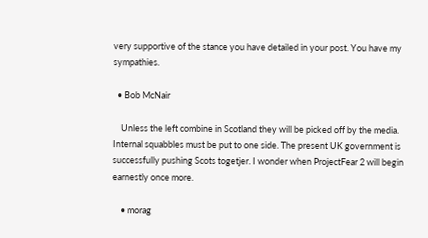very supportive of the stance you have detailed in your post. You have my sympathies.

  • Bob McNair

    Unless the left combine in Scotland they will be picked off by the media. Internal squabbles must be put to one side. The present UK government is successfully pushing Scots togetjer. I wonder when ProjectFear 2 will begin earnestly once more.

    • morag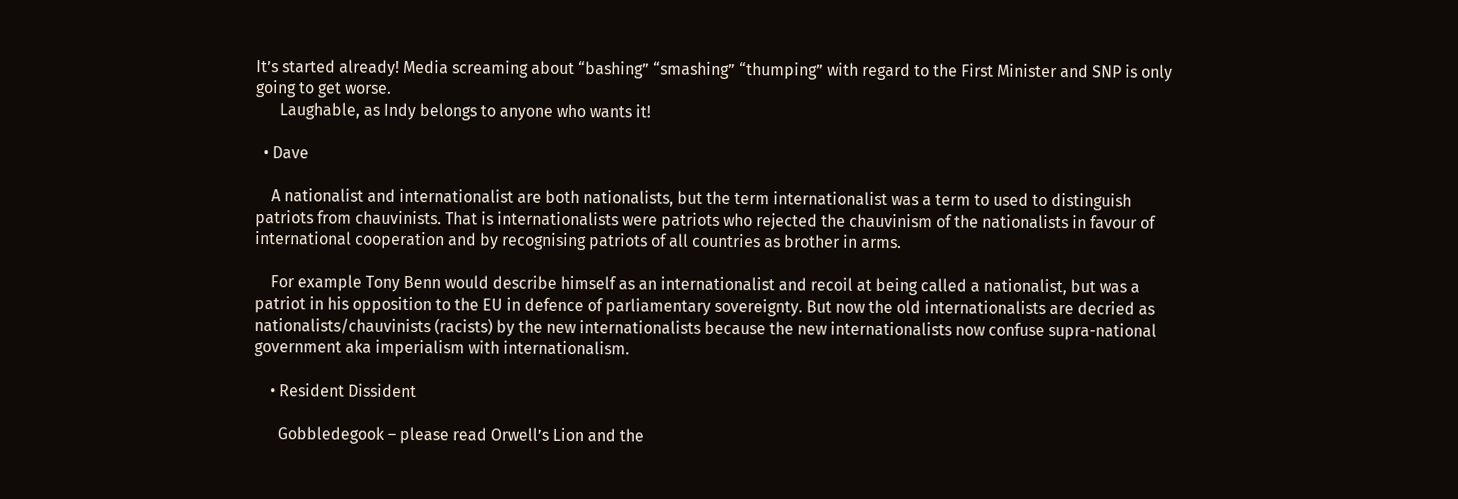It’s started already! Media screaming about “bashing” “smashing” “thumping” with regard to the First Minister and SNP is only going to get worse.
      Laughable, as Indy belongs to anyone who wants it!

  • Dave

    A nationalist and internationalist are both nationalists, but the term internationalist was a term to used to distinguish patriots from chauvinists. That is internationalists were patriots who rejected the chauvinism of the nationalists in favour of international cooperation and by recognising patriots of all countries as brother in arms.

    For example Tony Benn would describe himself as an internationalist and recoil at being called a nationalist, but was a patriot in his opposition to the EU in defence of parliamentary sovereignty. But now the old internationalists are decried as nationalists/chauvinists (racists) by the new internationalists because the new internationalists now confuse supra-national government aka imperialism with internationalism.

    • Resident Dissident

      Gobbledegook – please read Orwell’s Lion and the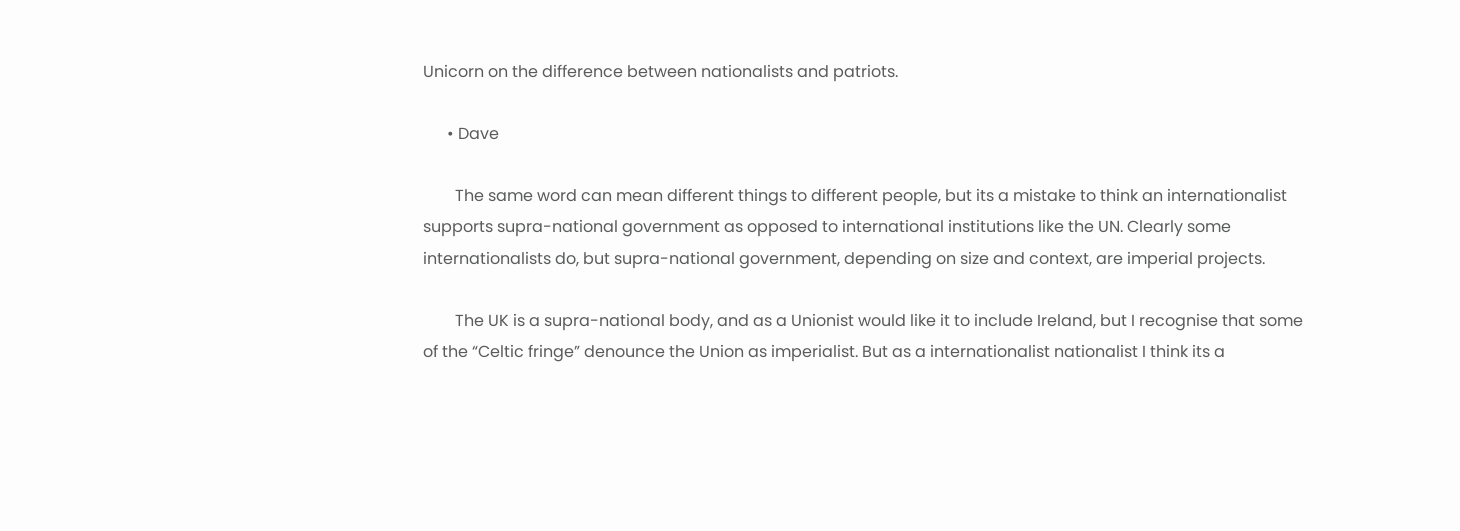Unicorn on the difference between nationalists and patriots.

      • Dave

        The same word can mean different things to different people, but its a mistake to think an internationalist supports supra-national government as opposed to international institutions like the UN. Clearly some internationalists do, but supra-national government, depending on size and context, are imperial projects.

        The UK is a supra-national body, and as a Unionist would like it to include Ireland, but I recognise that some of the “Celtic fringe” denounce the Union as imperialist. But as a internationalist nationalist I think its a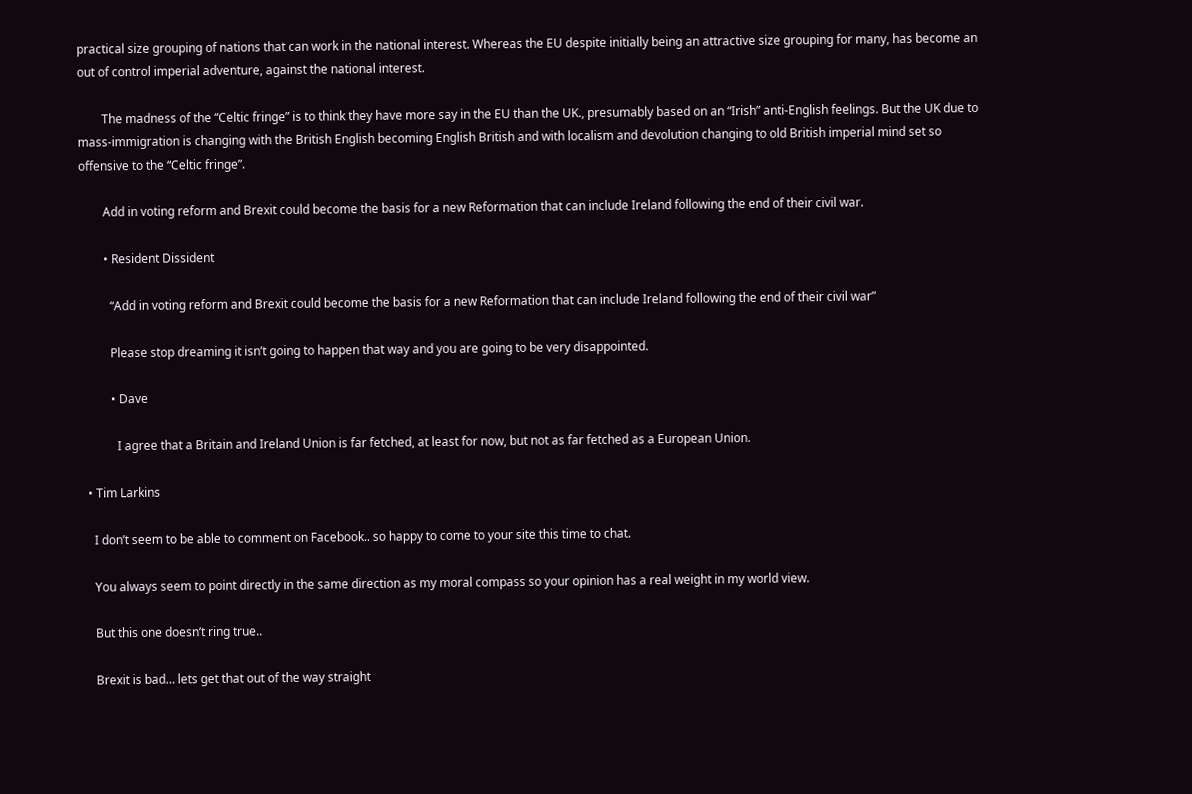practical size grouping of nations that can work in the national interest. Whereas the EU despite initially being an attractive size grouping for many, has become an out of control imperial adventure, against the national interest.

        The madness of the “Celtic fringe” is to think they have more say in the EU than the UK., presumably based on an “Irish” anti-English feelings. But the UK due to mass-immigration is changing with the British English becoming English British and with localism and devolution changing to old British imperial mind set so offensive to the “Celtic fringe”.

        Add in voting reform and Brexit could become the basis for a new Reformation that can include Ireland following the end of their civil war.

        • Resident Dissident

          “Add in voting reform and Brexit could become the basis for a new Reformation that can include Ireland following the end of their civil war”

          Please stop dreaming it isn’t going to happen that way and you are going to be very disappointed.

          • Dave

            I agree that a Britain and Ireland Union is far fetched, at least for now, but not as far fetched as a European Union.

  • Tim Larkins

    I don’t seem to be able to comment on Facebook.. so happy to come to your site this time to chat.

    You always seem to point directly in the same direction as my moral compass so your opinion has a real weight in my world view.

    But this one doesn’t ring true..

    Brexit is bad… lets get that out of the way straight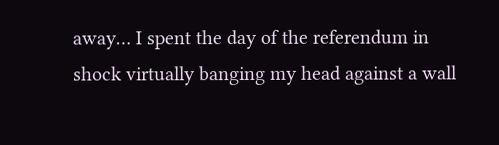away… I spent the day of the referendum in shock virtually banging my head against a wall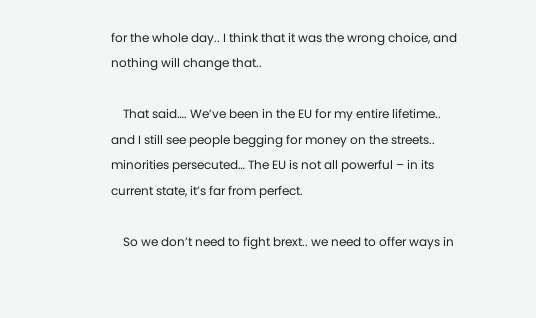for the whole day.. I think that it was the wrong choice, and nothing will change that..

    That said…. We’ve been in the EU for my entire lifetime.. and I still see people begging for money on the streets.. minorities persecuted… The EU is not all powerful – in its current state, it’s far from perfect.

    So we don’t need to fight brext.. we need to offer ways in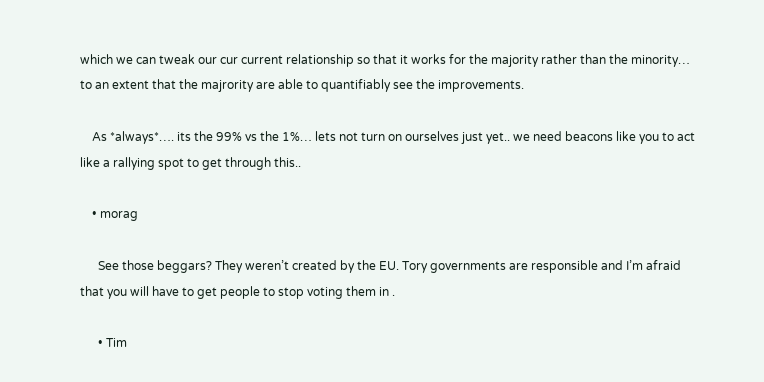which we can tweak our cur current relationship so that it works for the majority rather than the minority… to an extent that the majrority are able to quantifiably see the improvements.

    As *always*…. its the 99% vs the 1%… lets not turn on ourselves just yet.. we need beacons like you to act like a rallying spot to get through this..

    • morag

      See those beggars? They weren’t created by the EU. Tory governments are responsible and I’m afraid that you will have to get people to stop voting them in .

      • Tim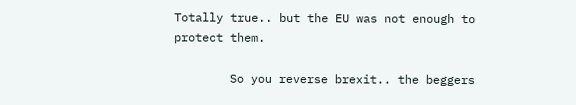Totally true.. but the EU was not enough to protect them.

        So you reverse brexit.. the beggers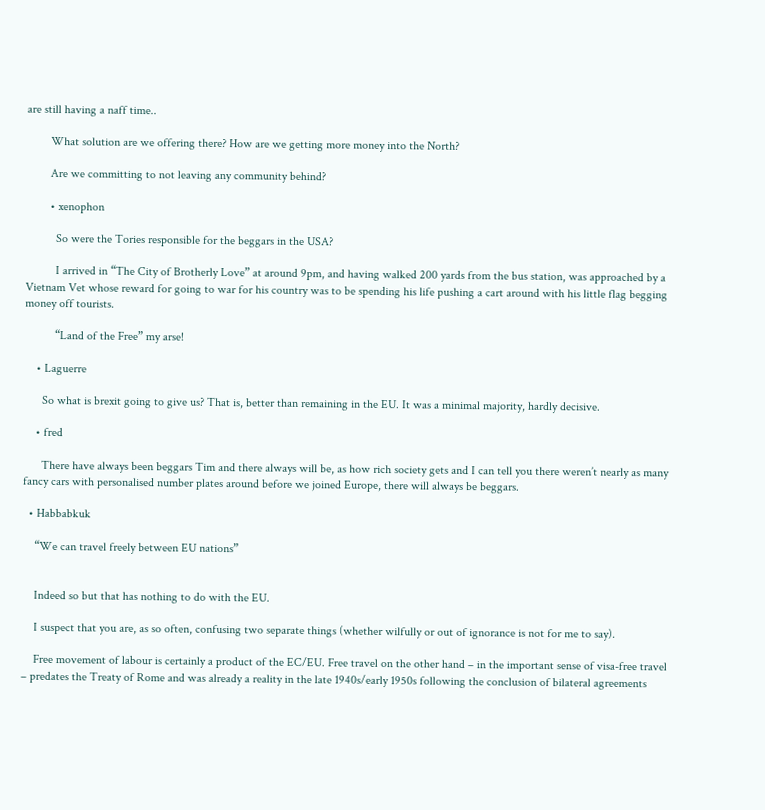are still having a naff time..

        What solution are we offering there? How are we getting more money into the North?

        Are we committing to not leaving any community behind?

        • xenophon

          So were the Tories responsible for the beggars in the USA?

          I arrived in “The City of Brotherly Love” at around 9pm, and having walked 200 yards from the bus station, was approached by a Vietnam Vet whose reward for going to war for his country was to be spending his life pushing a cart around with his little flag begging money off tourists.

          “Land of the Free” my arse!

    • Laguerre

      So what is brexit going to give us? That is, better than remaining in the EU. It was a minimal majority, hardly decisive.

    • fred

      There have always been beggars Tim and there always will be, as how rich society gets and I can tell you there weren’t nearly as many fancy cars with personalised number plates around before we joined Europe, there will always be beggars.

  • Habbabkuk

    “We can travel freely between EU nations”


    Indeed so but that has nothing to do with the EU.

    I suspect that you are, as so often, confusing two separate things (whether wilfully or out of ignorance is not for me to say).

    Free movement of labour is certainly a product of the EC/EU. Free travel on the other hand – in the important sense of visa-free travel – predates the Treaty of Rome and was already a reality in the late 1940s/early 1950s following the conclusion of bilateral agreements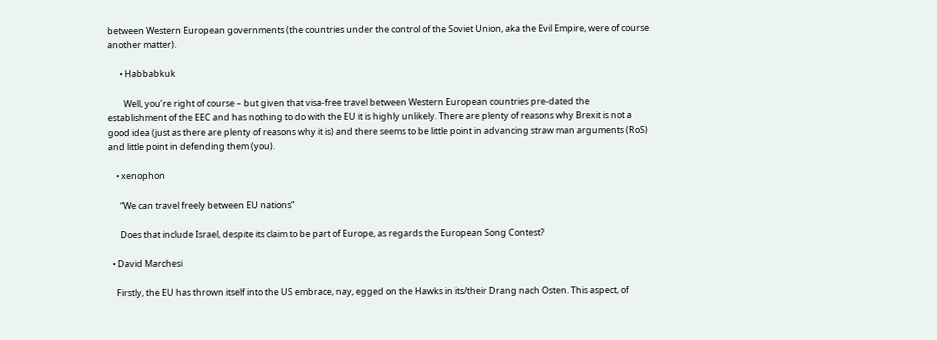between Western European governments (the countries under the control of the Soviet Union, aka the Evil Empire, were of course another matter).

      • Habbabkuk

        Well, you’re right of course – but given that visa-free travel between Western European countries pre-dated the establishment of the EEC and has nothing to do with the EU it is highly unlikely. There are plenty of reasons why Brexit is not a good idea (just as there are plenty of reasons why it is) and there seems to be little point in advancing straw man arguments (RoS) and little point in defending them (you).

    • xenophon

      “We can travel freely between EU nations”

      Does that include Israel, despite its claim to be part of Europe, as regards the European Song Contest?

  • David Marchesi

    Firstly, the EU has thrown itself into the US embrace, nay, egged on the Hawks in its/their Drang nach Osten. This aspect, of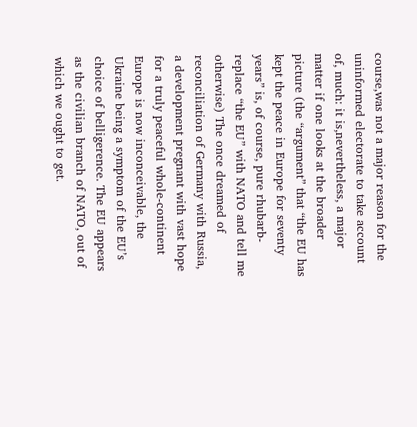course,was not a major reason for the uninformed electorate to take account of, much: it is,nevertheless, a major matter if one looks at the broader picture (the “argument” that “the EU has kept the peace in Europe for seventy years” is, of course, pure rhubarb- replace “the EU” with NATO and tell me otherwise) The once dreamed of reconciliation of Germany with Russia, a development pregnant with vast hope for a truly peaceful whole-continent Europe is now inconceivable, the Ukraine being a symptom of the EU’s choice of belligerence. The EU appears as the civilian branch of NATO, out of which we ought to get.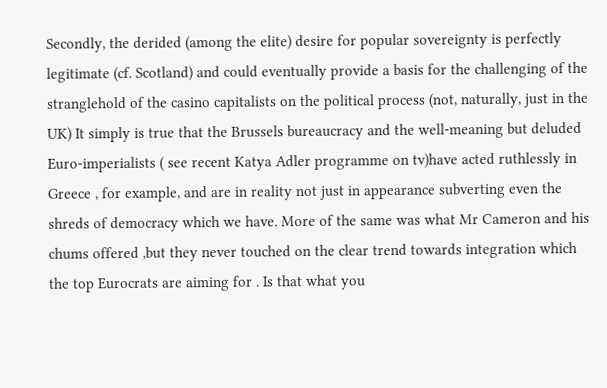Secondly, the derided (among the elite) desire for popular sovereignty is perfectly legitimate (cf. Scotland) and could eventually provide a basis for the challenging of the stranglehold of the casino capitalists on the political process (not, naturally, just in the UK) It simply is true that the Brussels bureaucracy and the well-meaning but deluded Euro-imperialists ( see recent Katya Adler programme on tv)have acted ruthlessly in Greece , for example, and are in reality not just in appearance subverting even the shreds of democracy which we have. More of the same was what Mr Cameron and his chums offered ,but they never touched on the clear trend towards integration which the top Eurocrats are aiming for . Is that what you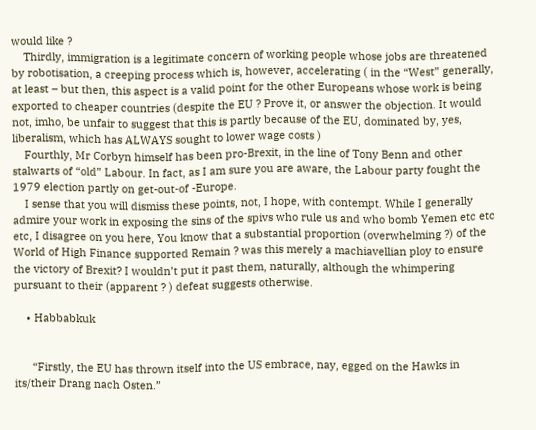would like ?
    Thirdly, immigration is a legitimate concern of working people whose jobs are threatened by robotisation, a creeping process which is, however, accelerating ( in the “West” generally, at least – but then, this aspect is a valid point for the other Europeans whose work is being exported to cheaper countries (despite the EU ? Prove it, or answer the objection. It would not, imho, be unfair to suggest that this is partly because of the EU, dominated by, yes, liberalism, which has ALWAYS sought to lower wage costs )
    Fourthly, Mr Corbyn himself has been pro-Brexit, in the line of Tony Benn and other stalwarts of “old” Labour. In fact, as I am sure you are aware, the Labour party fought the 1979 election partly on get-out-of -Europe.
    I sense that you will dismiss these points, not, I hope, with contempt. While I generally admire your work in exposing the sins of the spivs who rule us and who bomb Yemen etc etc etc, I disagree on you here, You know that a substantial proportion (overwhelming ?) of the World of High Finance supported Remain ? was this merely a machiavellian ploy to ensure the victory of Brexit? I wouldn’t put it past them, naturally, although the whimpering pursuant to their (apparent ? ) defeat suggests otherwise.

    • Habbabkuk


      “Firstly, the EU has thrown itself into the US embrace, nay, egged on the Hawks in its/their Drang nach Osten.”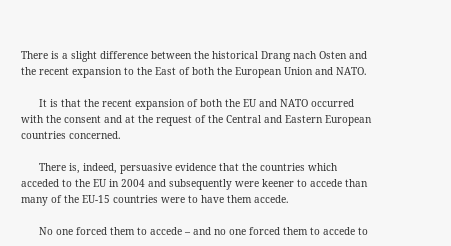There is a slight difference between the historical Drang nach Osten and the recent expansion to the East of both the European Union and NATO.

      It is that the recent expansion of both the EU and NATO occurred with the consent and at the request of the Central and Eastern European countries concerned.

      There is, indeed, persuasive evidence that the countries which acceded to the EU in 2004 and subsequently were keener to accede than many of the EU-15 countries were to have them accede.

      No one forced them to accede – and no one forced them to accede to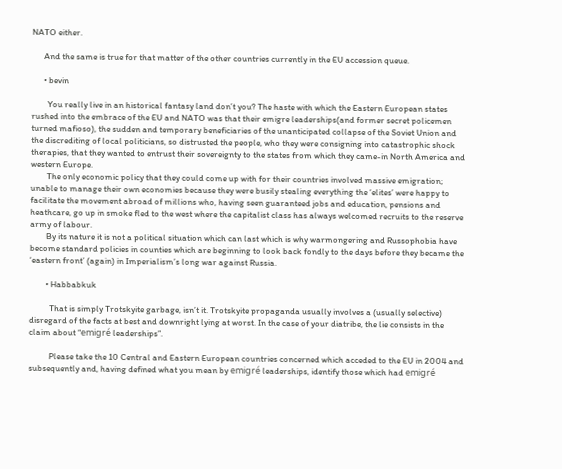NATO either.

      And the same is true for that matter of the other countries currently in the EU accession queue.

      • bevin

        You really live in an historical fantasy land don’t you? The haste with which the Eastern European states rushed into the embrace of the EU and NATO was that their emigre leaderships(and former secret policemen turned mafioso), the sudden and temporary beneficiaries of the unanticipated collapse of the Soviet Union and the discrediting of local politicians, so distrusted the people, who they were consigning into catastrophic shock therapies, that they wanted to entrust their sovereignty to the states from which they came-in North America and western Europe.
        The only economic policy that they could come up with for their countries involved massive emigration; unable to manage their own economies because they were busily stealing everything the ‘elites’ were happy to facilitate the movement abroad of millions who, having seen guaranteed jobs and education, pensions and heathcare, go up in smoke fled to the west where the capitalist class has always welcomed recruits to the reserve army of labour.
        By its nature it is not a political situation which can last which is why warmongering and Russophobia have become standard policies in counties which are beginning to look back fondly to the days before they became the ‘eastern front’ (again) in Imperialism’s long war against Russia.

        • Habbabkuk

          That is simply Trotskyite garbage, isn’t it. Trotskyite propaganda usually involves a (usually selective) disregard of the facts at best and downright lying at worst. In the case of your diatribe, the lie consists in the claim about “emigré leaderships”.

          Please take the 10 Central and Eastern European countries concerned which acceded to the EU in 2004 and subsequently and, having defined what you mean by emigré leaderships, identify those which had emigré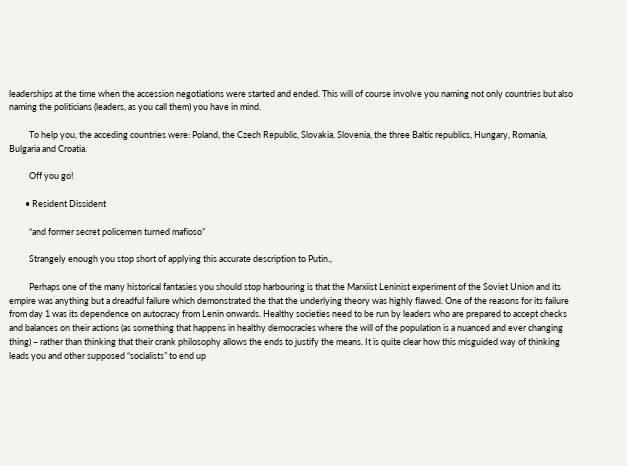leaderships at the time when the accession negotiations were started and ended. This will of course involve you naming not only countries but also naming the politicians (leaders, as you call them) you have in mind.

          To help you, the acceding countries were: Poland, the Czech Republic, Slovakia, Slovenia, the three Baltic republics, Hungary, Romania, Bulgaria and Croatia.

          Off you go!

        • Resident Dissident

          “and former secret policemen turned mafioso”

          Strangely enough you stop short of applying this accurate description to Putin.,

          Perhaps one of the many historical fantasies you should stop harbouring is that the Marxiist Leninist experiment of the Soviet Union and its empire was anything but a dreadful failure which demonstrated the that the underlying theory was highly flawed. One of the reasons for its failure from day 1 was its dependence on autocracy from Lenin onwards. Healthy societies need to be run by leaders who are prepared to accept checks and balances on their actions (as something that happens in healthy democracies where the will of the population is a nuanced and ever changing thing) – rather than thinking that their crank philosophy allows the ends to justify the means. It is quite clear how this misguided way of thinking leads you and other supposed “socialists” to end up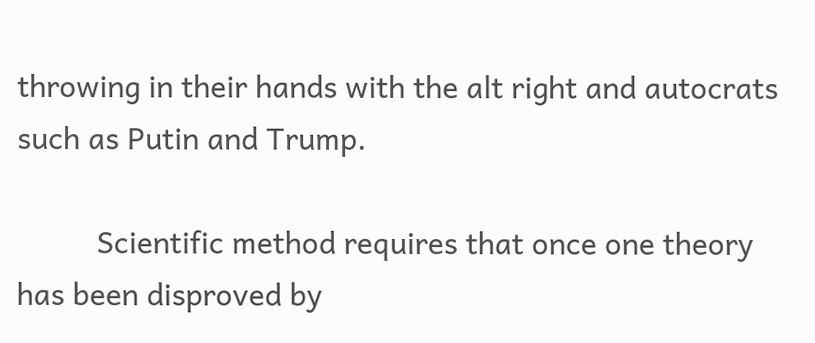throwing in their hands with the alt right and autocrats such as Putin and Trump.

          Scientific method requires that once one theory has been disproved by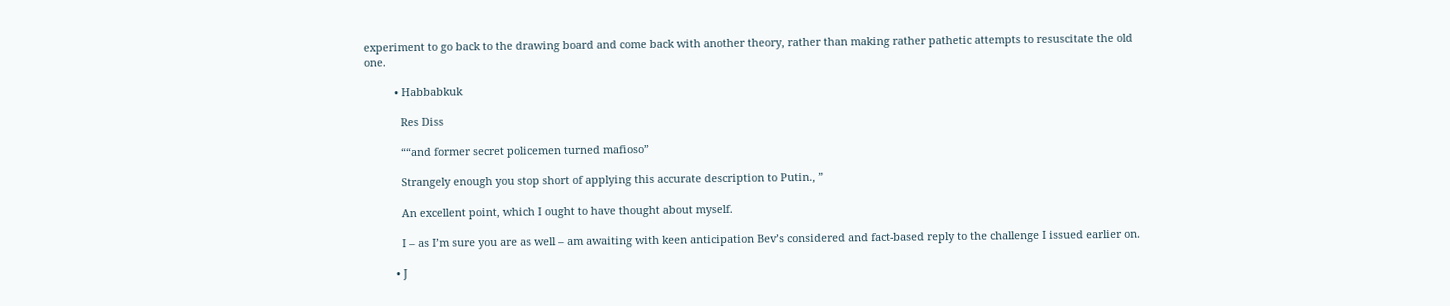experiment to go back to the drawing board and come back with another theory, rather than making rather pathetic attempts to resuscitate the old one.

          • Habbabkuk

            Res Diss

            ““and former secret policemen turned mafioso”

            Strangely enough you stop short of applying this accurate description to Putin., ”

            An excellent point, which I ought to have thought about myself.

            I – as I’m sure you are as well – am awaiting with keen anticipation Bev’s considered and fact-based reply to the challenge I issued earlier on.

          • J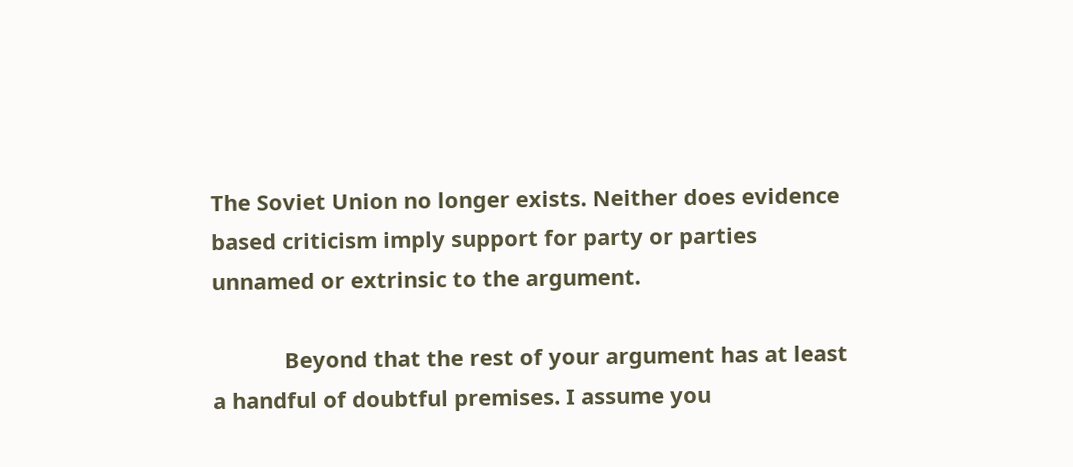The Soviet Union no longer exists. Neither does evidence based criticism imply support for party or parties unnamed or extrinsic to the argument.

            Beyond that the rest of your argument has at least a handful of doubtful premises. I assume you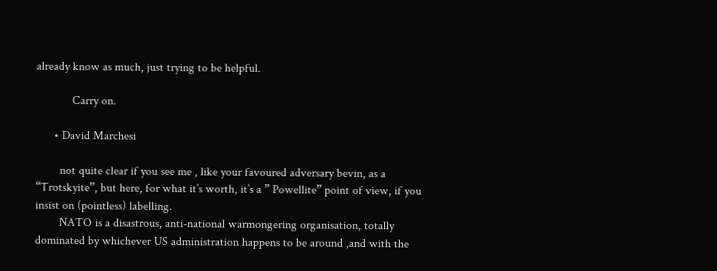already know as much, just trying to be helpful.

            Carry on.

      • David Marchesi

        not quite clear if you see me , like your favoured adversary bevin, as a “Trotskyite”, but here, for what it’s worth, it’s a ” Powellite” point of view, if you insist on (pointless) labelling.
        NATO is a disastrous, anti-national warmongering organisation, totally dominated by whichever US administration happens to be around ,and with the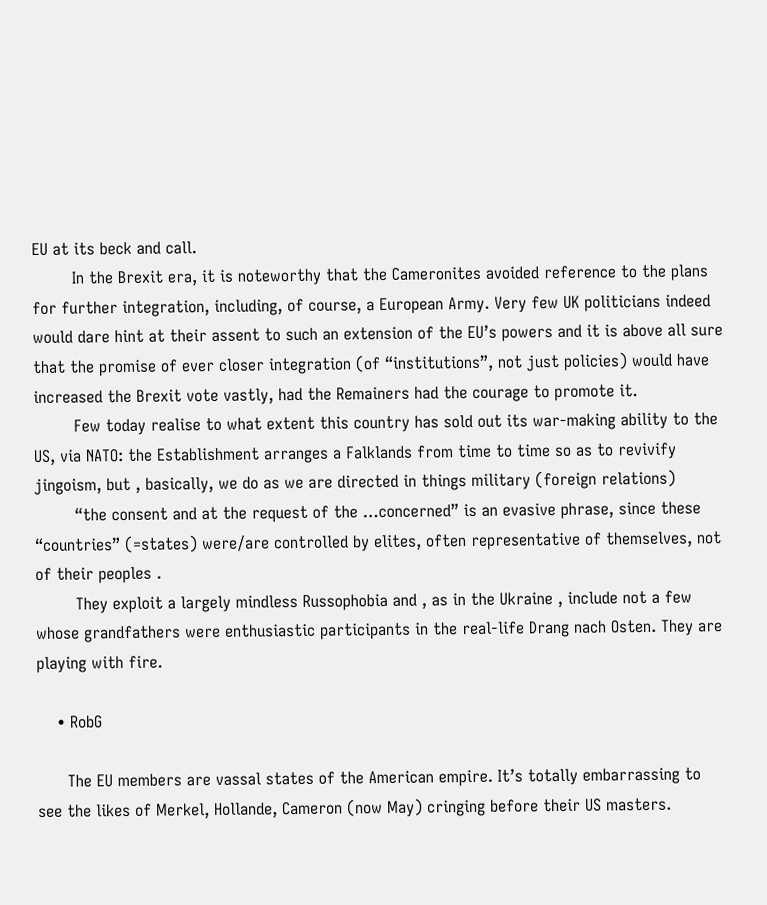EU at its beck and call.
        In the Brexit era, it is noteworthy that the Cameronites avoided reference to the plans for further integration, including, of course, a European Army. Very few UK politicians indeed would dare hint at their assent to such an extension of the EU’s powers and it is above all sure that the promise of ever closer integration (of “institutions”, not just policies) would have increased the Brexit vote vastly, had the Remainers had the courage to promote it.
        Few today realise to what extent this country has sold out its war-making ability to the US, via NATO: the Establishment arranges a Falklands from time to time so as to revivify jingoism, but , basically, we do as we are directed in things military (foreign relations)
        “the consent and at the request of the …concerned” is an evasive phrase, since these “countries” (=states) were/are controlled by elites, often representative of themselves, not of their peoples .
        They exploit a largely mindless Russophobia and , as in the Ukraine , include not a few whose grandfathers were enthusiastic participants in the real-life Drang nach Osten. They are playing with fire.

    • RobG

      The EU members are vassal states of the American empire. It’s totally embarrassing to see the likes of Merkel, Hollande, Cameron (now May) cringing before their US masters.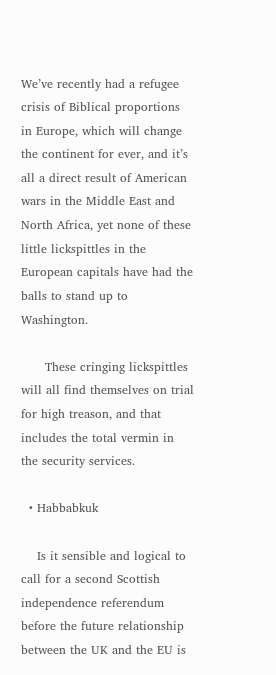We’ve recently had a refugee crisis of Biblical proportions in Europe, which will change the continent for ever, and it’s all a direct result of American wars in the Middle East and North Africa, yet none of these little lickspittles in the European capitals have had the balls to stand up to Washington.

      These cringing lickspittles will all find themselves on trial for high treason, and that includes the total vermin in the security services.

  • Habbabkuk

    Is it sensible and logical to call for a second Scottish independence referendum before the future relationship between the UK and the EU is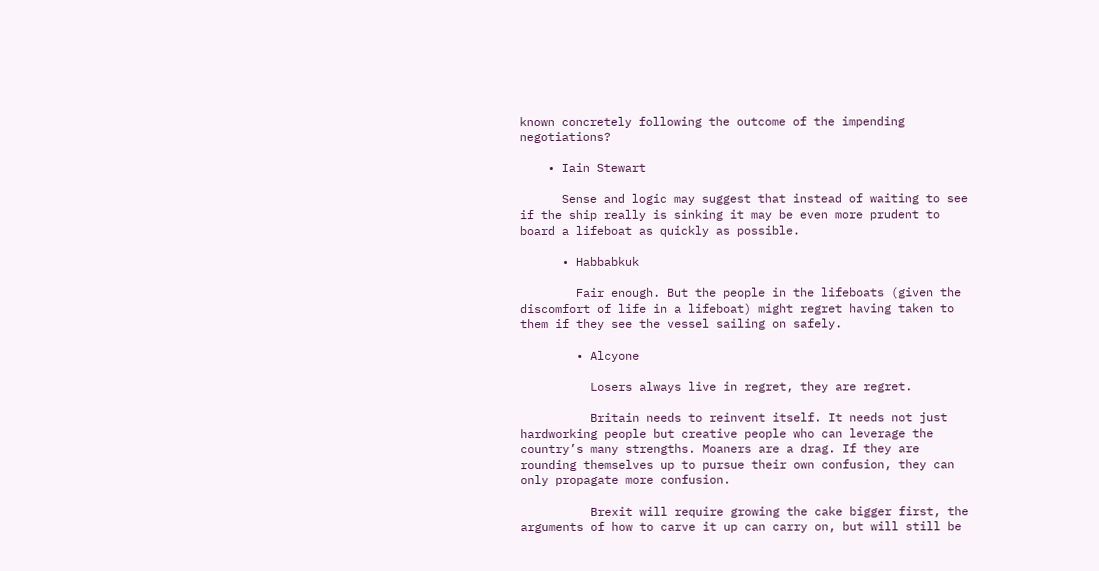known concretely following the outcome of the impending negotiations?

    • Iain Stewart

      Sense and logic may suggest that instead of waiting to see if the ship really is sinking it may be even more prudent to board a lifeboat as quickly as possible.

      • Habbabkuk

        Fair enough. But the people in the lifeboats (given the discomfort of life in a lifeboat) might regret having taken to them if they see the vessel sailing on safely.

        • Alcyone

          Losers always live in regret, they are regret.

          Britain needs to reinvent itself. It needs not just hardworking people but creative people who can leverage the country’s many strengths. Moaners are a drag. If they are rounding themselves up to pursue their own confusion, they can only propagate more confusion.

          Brexit will require growing the cake bigger first, the arguments of how to carve it up can carry on, but will still be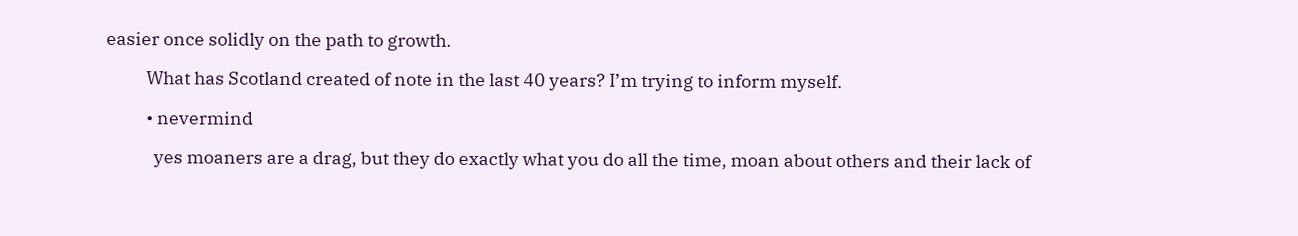easier once solidly on the path to growth.

          What has Scotland created of note in the last 40 years? I’m trying to inform myself.

          • nevermind

            yes moaners are a drag, but they do exactly what you do all the time, moan about others and their lack of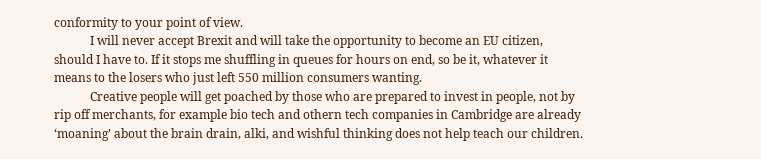conformity to your point of view.
            I will never accept Brexit and will take the opportunity to become an EU citizen, should I have to. If it stops me shuffling in queues for hours on end, so be it, whatever it means to the losers who just left 550 million consumers wanting.
            Creative people will get poached by those who are prepared to invest in people, not by rip off merchants, for example bio tech and othern tech companies in Cambridge are already ‘moaning’ about the brain drain, alki, and wishful thinking does not help teach our children.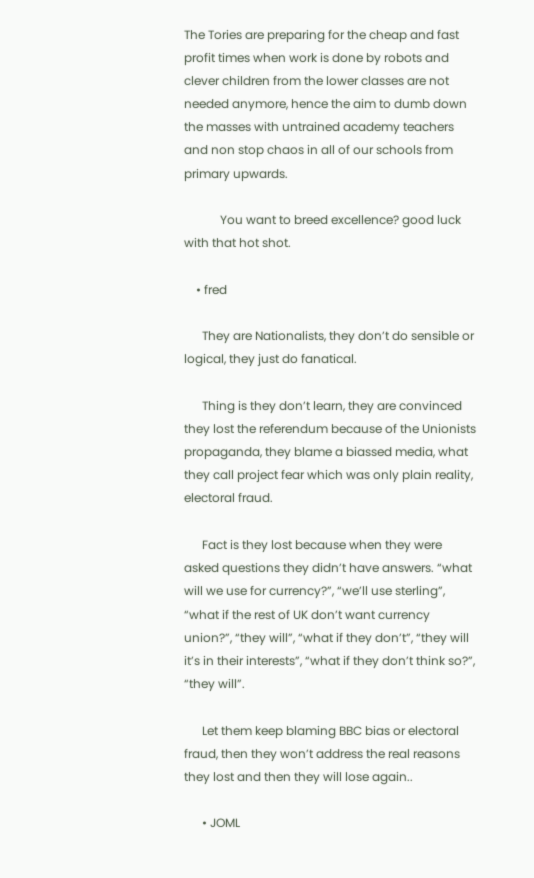The Tories are preparing for the cheap and fast profit times when work is done by robots and clever children from the lower classes are not needed anymore, hence the aim to dumb down the masses with untrained academy teachers and non stop chaos in all of our schools from primary upwards.

            You want to breed excellence? good luck with that hot shot.

    • fred

      They are Nationalists, they don’t do sensible or logical, they just do fanatical.

      Thing is they don’t learn, they are convinced they lost the referendum because of the Unionists propaganda, they blame a biassed media, what they call project fear which was only plain reality, electoral fraud.

      Fact is they lost because when they were asked questions they didn’t have answers. “what will we use for currency?”, “we’ll use sterling”, “what if the rest of UK don’t want currency union?”, “they will”, “what if they don’t”, “they will it’s in their interests”, “what if they don’t think so?”, “they will”.

      Let them keep blaming BBC bias or electoral fraud, then they won’t address the real reasons they lost and then they will lose again..

      • JOML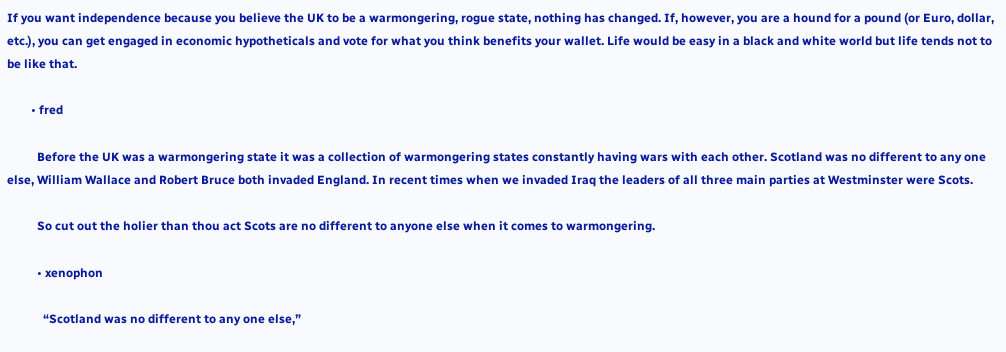If you want independence because you believe the UK to be a warmongering, rogue state, nothing has changed. If, however, you are a hound for a pound (or Euro, dollar, etc.), you can get engaged in economic hypotheticals and vote for what you think benefits your wallet. Life would be easy in a black and white world but life tends not to be like that.

        • fred

          Before the UK was a warmongering state it was a collection of warmongering states constantly having wars with each other. Scotland was no different to any one else, William Wallace and Robert Bruce both invaded England. In recent times when we invaded Iraq the leaders of all three main parties at Westminster were Scots.

          So cut out the holier than thou act Scots are no different to anyone else when it comes to warmongering.

          • xenophon

            “Scotland was no different to any one else,”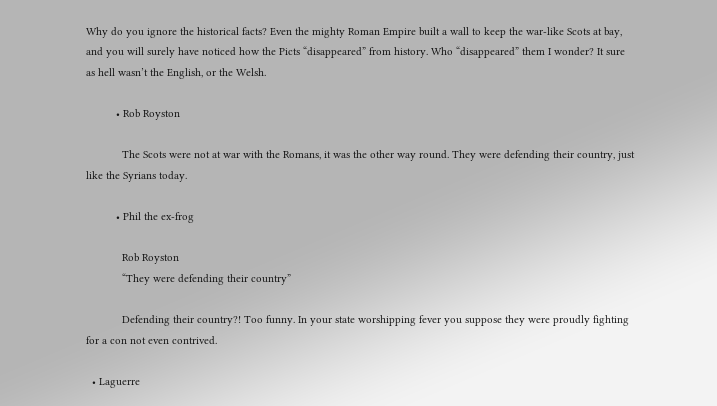Why do you ignore the historical facts? Even the mighty Roman Empire built a wall to keep the war-like Scots at bay, and you will surely have noticed how the Picts “disappeared” from history. Who “disappeared” them I wonder? It sure as hell wasn’t the English, or the Welsh.

          • Rob Royston

            The Scots were not at war with the Romans, it was the other way round. They were defending their country, just like the Syrians today.

          • Phil the ex-frog

            Rob Royston
            “They were defending their country”

            Defending their country?! Too funny. In your state worshipping fever you suppose they were proudly fighting for a con not even contrived.

  • Laguerre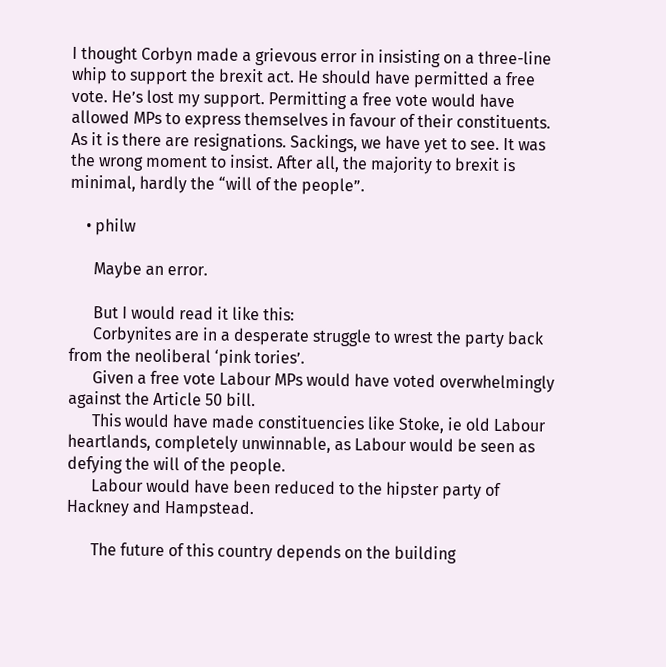I thought Corbyn made a grievous error in insisting on a three-line whip to support the brexit act. He should have permitted a free vote. He’s lost my support. Permitting a free vote would have allowed MPs to express themselves in favour of their constituents. As it is there are resignations. Sackings, we have yet to see. It was the wrong moment to insist. After all, the majority to brexit is minimal, hardly the “will of the people”.

    • philw

      Maybe an error.

      But I would read it like this:
      Corbynites are in a desperate struggle to wrest the party back from the neoliberal ‘pink tories’.
      Given a free vote Labour MPs would have voted overwhelmingly against the Article 50 bill.
      This would have made constituencies like Stoke, ie old Labour heartlands, completely unwinnable, as Labour would be seen as defying the will of the people.
      Labour would have been reduced to the hipster party of Hackney and Hampstead.

      The future of this country depends on the building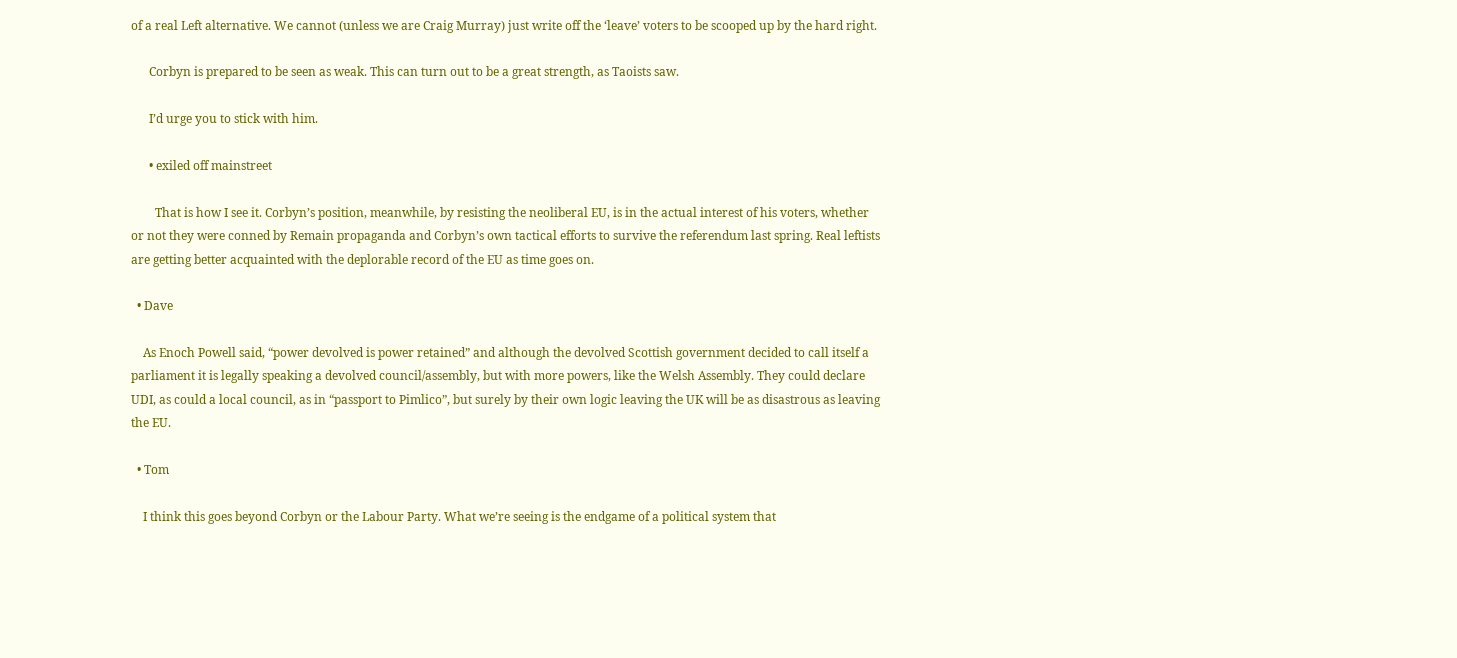of a real Left alternative. We cannot (unless we are Craig Murray) just write off the ‘leave’ voters to be scooped up by the hard right.

      Corbyn is prepared to be seen as weak. This can turn out to be a great strength, as Taoists saw.

      I’d urge you to stick with him.

      • exiled off mainstreet

        That is how I see it. Corbyn’s position, meanwhile, by resisting the neoliberal EU, is in the actual interest of his voters, whether or not they were conned by Remain propaganda and Corbyn’s own tactical efforts to survive the referendum last spring. Real leftists are getting better acquainted with the deplorable record of the EU as time goes on.

  • Dave

    As Enoch Powell said, “power devolved is power retained” and although the devolved Scottish government decided to call itself a parliament it is legally speaking a devolved council/assembly, but with more powers, like the Welsh Assembly. They could declare UDI, as could a local council, as in “passport to Pimlico”, but surely by their own logic leaving the UK will be as disastrous as leaving the EU.

  • Tom

    I think this goes beyond Corbyn or the Labour Party. What we’re seeing is the endgame of a political system that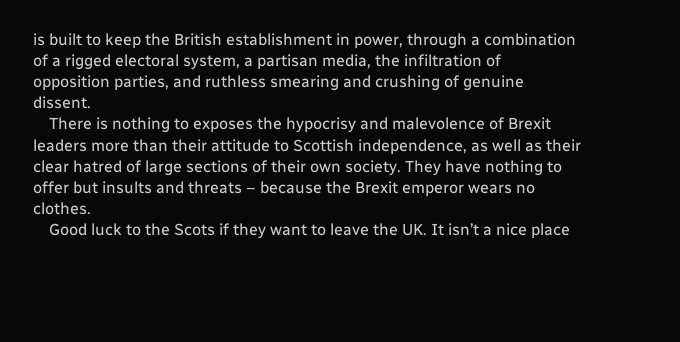is built to keep the British establishment in power, through a combination of a rigged electoral system, a partisan media, the infiltration of opposition parties, and ruthless smearing and crushing of genuine dissent.
    There is nothing to exposes the hypocrisy and malevolence of Brexit leaders more than their attitude to Scottish independence, as well as their clear hatred of large sections of their own society. They have nothing to offer but insults and threats – because the Brexit emperor wears no clothes.
    Good luck to the Scots if they want to leave the UK. It isn’t a nice place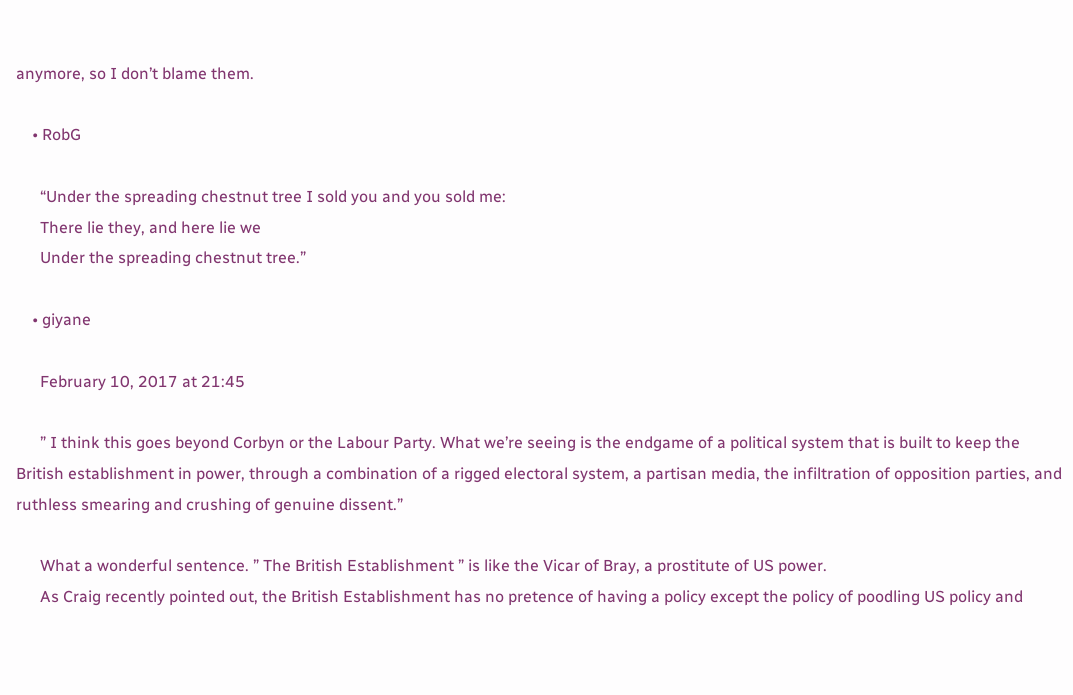anymore, so I don’t blame them.

    • RobG

      “Under the spreading chestnut tree I sold you and you sold me:
      There lie they, and here lie we
      Under the spreading chestnut tree.”

    • giyane

      February 10, 2017 at 21:45

      ” I think this goes beyond Corbyn or the Labour Party. What we’re seeing is the endgame of a political system that is built to keep the British establishment in power, through a combination of a rigged electoral system, a partisan media, the infiltration of opposition parties, and ruthless smearing and crushing of genuine dissent.”

      What a wonderful sentence. ” The British Establishment ” is like the Vicar of Bray, a prostitute of US power.
      As Craig recently pointed out, the British Establishment has no pretence of having a policy except the policy of poodling US policy and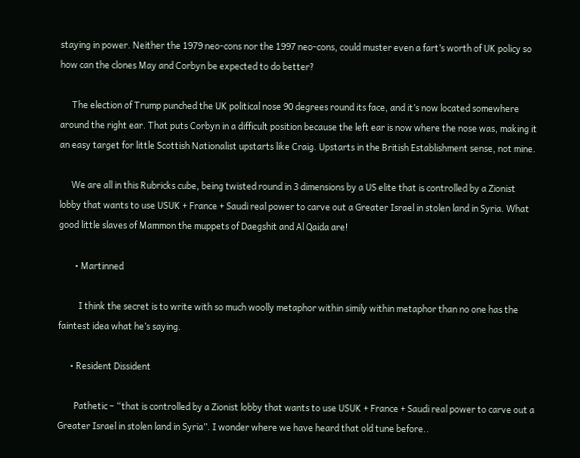staying in power. Neither the 1979 neo-cons nor the 1997 neo-cons, could muster even a fart’s worth of UK policy so how can the clones May and Corbyn be expected to do better?

      The election of Trump punched the UK political nose 90 degrees round its face, and it’s now located somewhere around the right ear. That puts Corbyn in a difficult position because the left ear is now where the nose was, making it an easy target for little Scottish Nationalist upstarts like Craig. Upstarts in the British Establishment sense, not mine.

      We are all in this Rubricks cube, being twisted round in 3 dimensions by a US elite that is controlled by a Zionist lobby that wants to use USUK + France + Saudi real power to carve out a Greater Israel in stolen land in Syria. What good little slaves of Mammon the muppets of Daegshit and Al Qaida are!

        • Martinned

          I think the secret is to write with so much woolly metaphor within simily within metaphor than no one has the faintest idea what he’s saying.

      • Resident Dissident

        Pathetic – “that is controlled by a Zionist lobby that wants to use USUK + France + Saudi real power to carve out a Greater Israel in stolen land in Syria”. I wonder where we have heard that old tune before..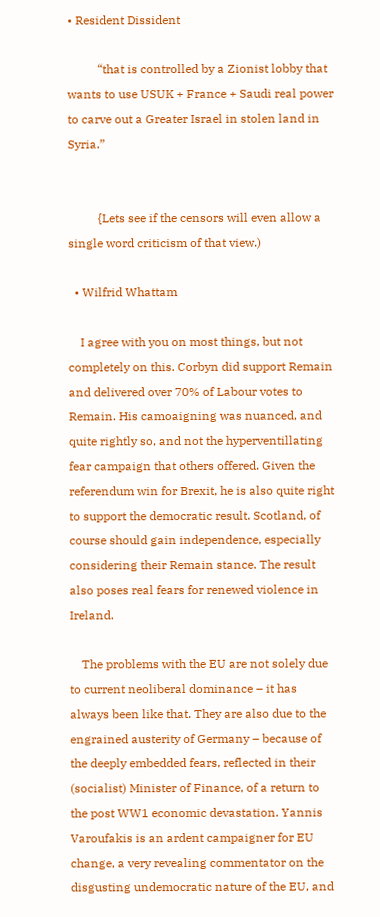• Resident Dissident

          “that is controlled by a Zionist lobby that wants to use USUK + France + Saudi real power to carve out a Greater Israel in stolen land in Syria.”


          {Lets see if the censors will even allow a single word criticism of that view.)

  • Wilfrid Whattam

    I agree with you on most things, but not completely on this. Corbyn did support Remain and delivered over 70% of Labour votes to Remain. His camoaigning was nuanced, and quite rightly so, and not the hyperventillating fear campaign that others offered. Given the referendum win for Brexit, he is also quite right to support the democratic result. Scotland, of course should gain independence, especially considering their Remain stance. The result also poses real fears for renewed violence in Ireland.

    The problems with the EU are not solely due to current neoliberal dominance – it has always been like that. They are also due to the engrained austerity of Germany – because of the deeply embedded fears, reflected in their (socialist) Minister of Finance, of a return to the post WW1 economic devastation. Yannis Varoufakis is an ardent campaigner for EU change, a very revealing commentator on the disgusting undemocratic nature of the EU, and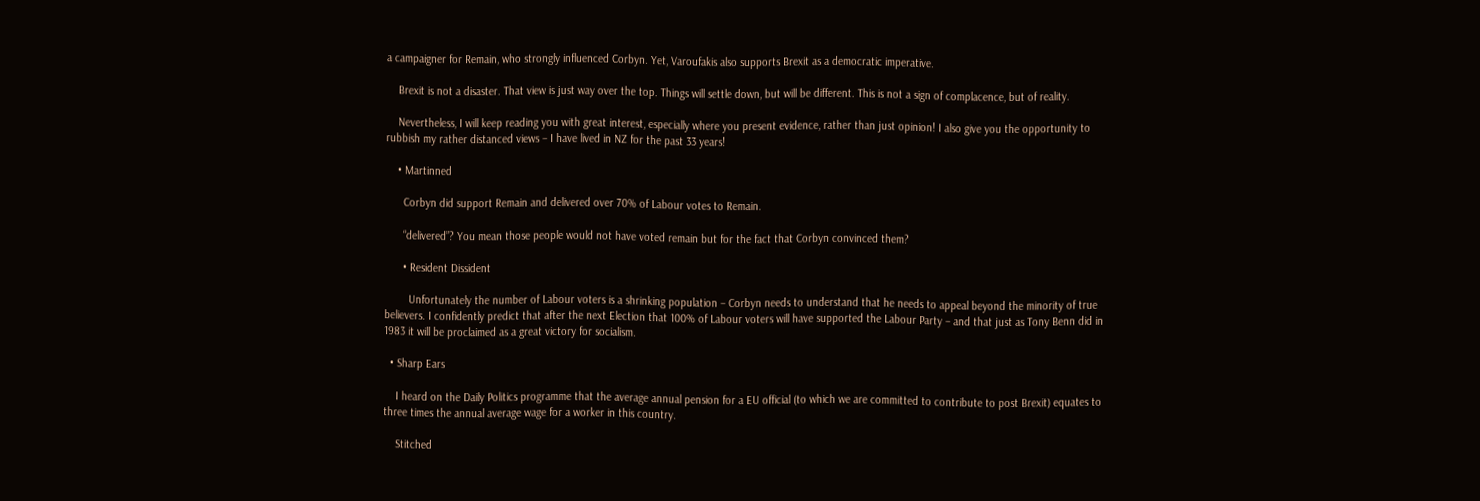a campaigner for Remain, who strongly influenced Corbyn. Yet, Varoufakis also supports Brexit as a democratic imperative.

    Brexit is not a disaster. That view is just way over the top. Things will settle down, but will be different. This is not a sign of complacence, but of reality.

    Nevertheless, I will keep reading you with great interest, especially where you present evidence, rather than just opinion! I also give you the opportunity to rubbish my rather distanced views – I have lived in NZ for the past 33 years!

    • Martinned

      Corbyn did support Remain and delivered over 70% of Labour votes to Remain.

      “delivered”? You mean those people would not have voted remain but for the fact that Corbyn convinced them?

      • Resident Dissident

        Unfortunately the number of Labour voters is a shrinking population – Corbyn needs to understand that he needs to appeal beyond the minority of true believers. I confidently predict that after the next Election that 100% of Labour voters will have supported the Labour Party – and that just as Tony Benn did in 1983 it will be proclaimed as a great victory for socialism.

  • Sharp Ears

    I heard on the Daily Politics programme that the average annual pension for a EU official (to which we are committed to contribute to post Brexit) equates to three times the annual average wage for a worker in this country.

    Stitched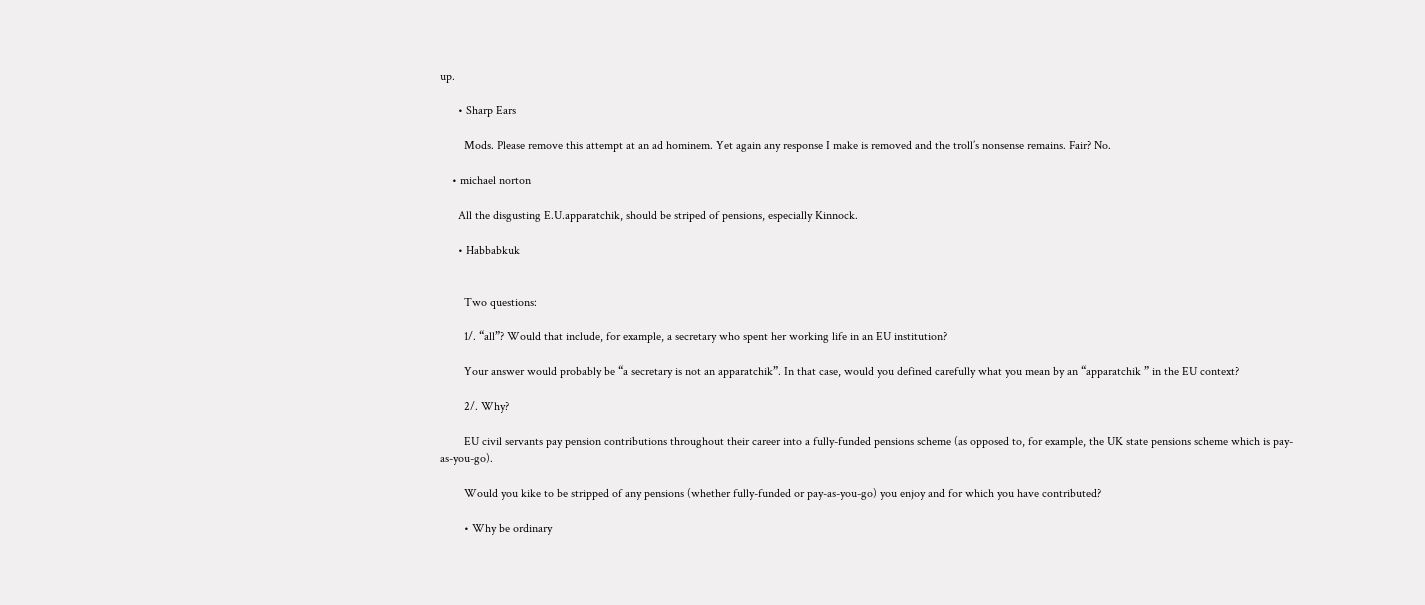up.

      • Sharp Ears

        Mods. Please remove this attempt at an ad hominem. Yet again any response I make is removed and the troll’s nonsense remains. Fair? No.

    • michael norton

      All the disgusting E.U.apparatchik, should be striped of pensions, especially Kinnock.

      • Habbabkuk


        Two questions:

        1/. “all”? Would that include, for example, a secretary who spent her working life in an EU institution?

        Your answer would probably be “a secretary is not an apparatchik”. In that case, would you defined carefully what you mean by an “apparatchik ” in the EU context?

        2/. Why?

        EU civil servants pay pension contributions throughout their career into a fully-funded pensions scheme (as opposed to, for example, the UK state pensions scheme which is pay-as-you-go).

        Would you kike to be stripped of any pensions (whether fully-funded or pay-as-you-go) you enjoy and for which you have contributed?

        • Why be ordinary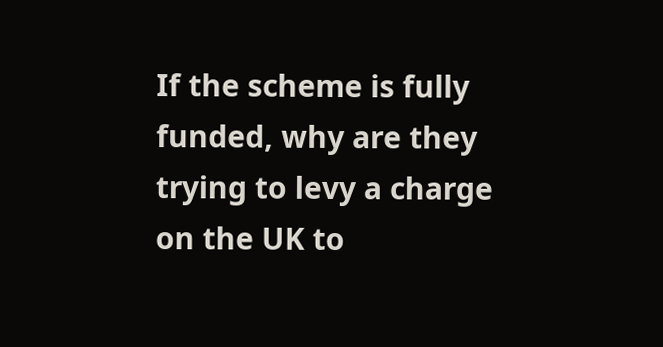If the scheme is fully funded, why are they trying to levy a charge on the UK to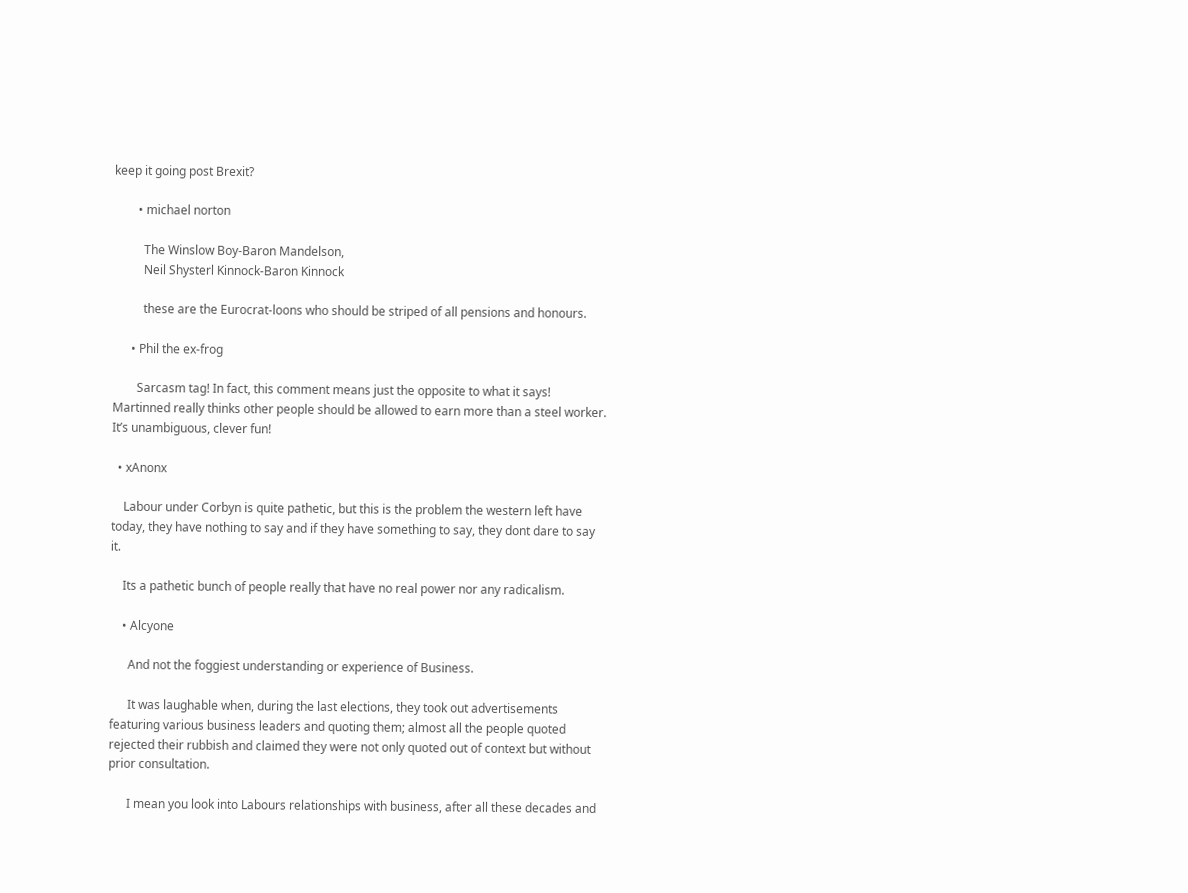keep it going post Brexit?

        • michael norton

          The Winslow Boy-Baron Mandelson,
          Neil Shysterl Kinnock-Baron Kinnock

          these are the Eurocrat-loons who should be striped of all pensions and honours.

      • Phil the ex-frog

        Sarcasm tag! In fact, this comment means just the opposite to what it says! Martinned really thinks other people should be allowed to earn more than a steel worker. It’s unambiguous, clever fun!

  • xAnonx

    Labour under Corbyn is quite pathetic, but this is the problem the western left have today, they have nothing to say and if they have something to say, they dont dare to say it.

    Its a pathetic bunch of people really that have no real power nor any radicalism.

    • Alcyone

      And not the foggiest understanding or experience of Business.

      It was laughable when, during the last elections, they took out advertisements featuring various business leaders and quoting them; almost all the people quoted rejected their rubbish and claimed they were not only quoted out of context but without prior consultation.

      I mean you look into Labours relationships with business, after all these decades and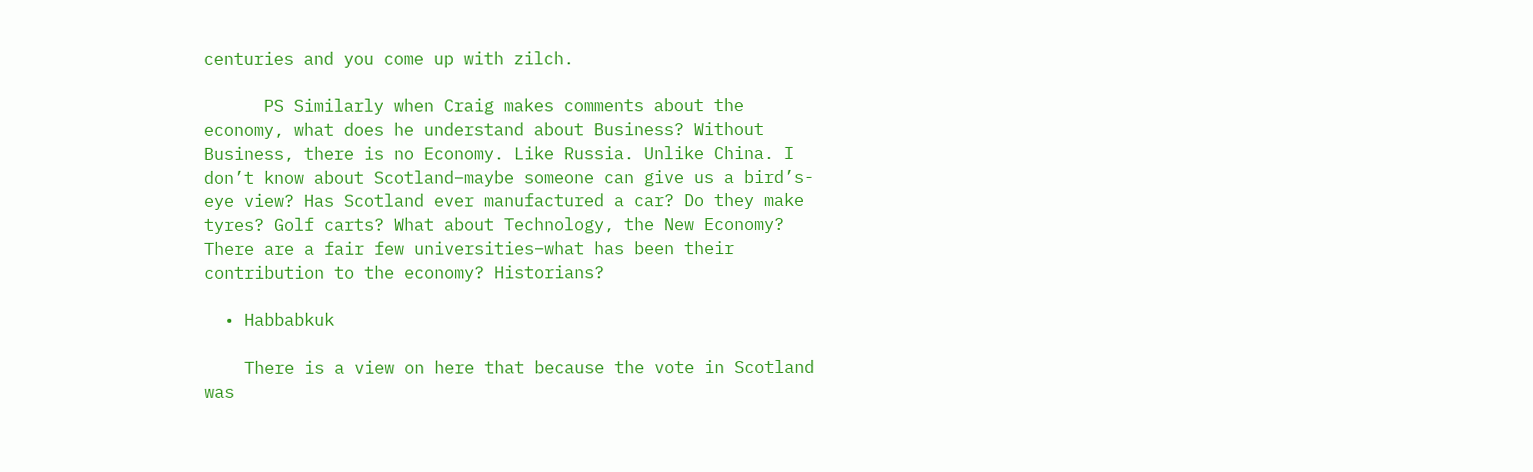centuries and you come up with zilch.

      PS Similarly when Craig makes comments about the economy, what does he understand about Business? Without Business, there is no Economy. Like Russia. Unlike China. I don’t know about Scotland–maybe someone can give us a bird’s-eye view? Has Scotland ever manufactured a car? Do they make tyres? Golf carts? What about Technology, the New Economy? There are a fair few universities–what has been their contribution to the economy? Historians?

  • Habbabkuk

    There is a view on here that because the vote in Scotland was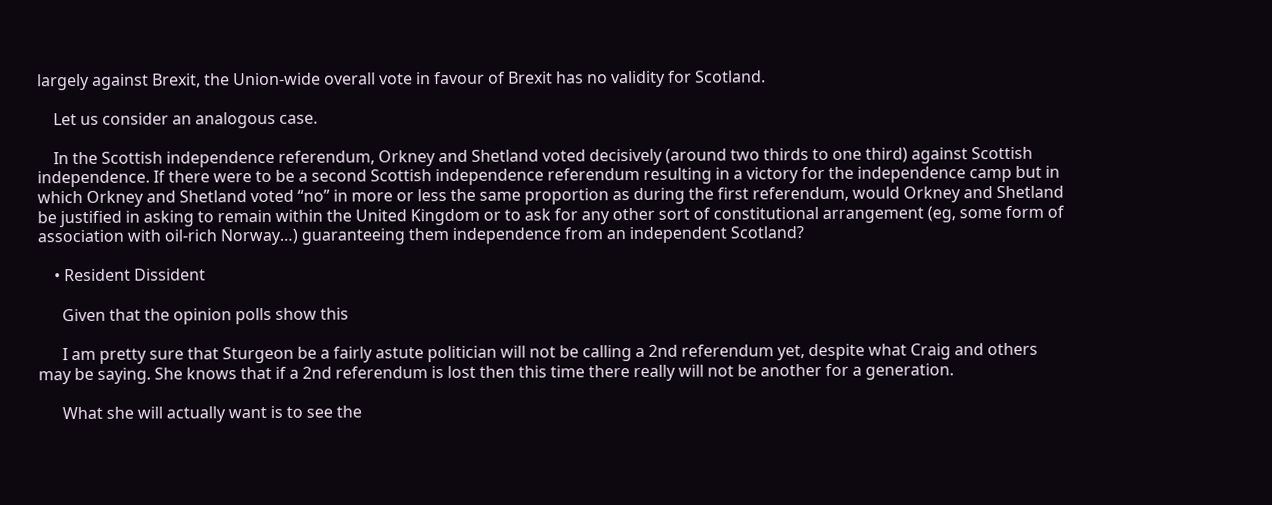largely against Brexit, the Union-wide overall vote in favour of Brexit has no validity for Scotland.

    Let us consider an analogous case.

    In the Scottish independence referendum, Orkney and Shetland voted decisively (around two thirds to one third) against Scottish independence. If there were to be a second Scottish independence referendum resulting in a victory for the independence camp but in which Orkney and Shetland voted “no” in more or less the same proportion as during the first referendum, would Orkney and Shetland be justified in asking to remain within the United Kingdom or to ask for any other sort of constitutional arrangement (eg, some form of association with oil-rich Norway…) guaranteeing them independence from an independent Scotland?

    • Resident Dissident

      Given that the opinion polls show this

      I am pretty sure that Sturgeon be a fairly astute politician will not be calling a 2nd referendum yet, despite what Craig and others may be saying. She knows that if a 2nd referendum is lost then this time there really will not be another for a generation.

      What she will actually want is to see the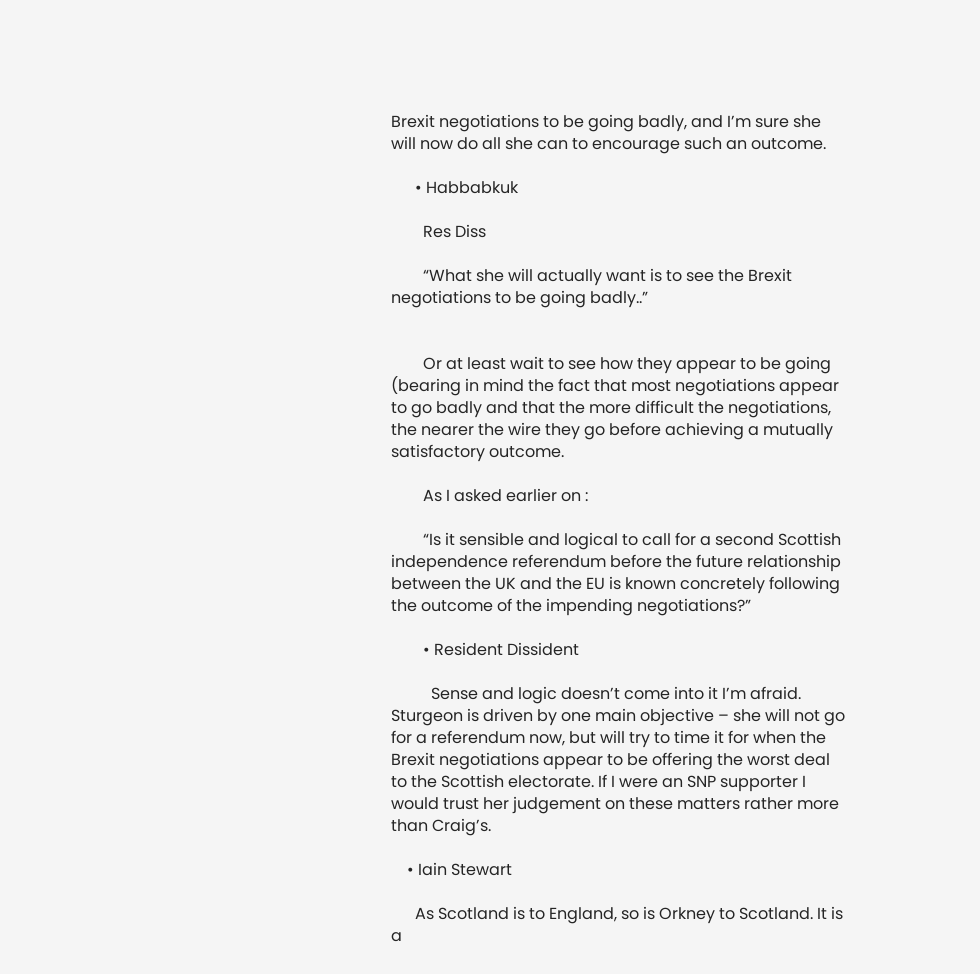Brexit negotiations to be going badly, and I’m sure she will now do all she can to encourage such an outcome.

      • Habbabkuk

        Res Diss

        “What she will actually want is to see the Brexit negotiations to be going badly..”


        Or at least wait to see how they appear to be going (bearing in mind the fact that most negotiations appear to go badly and that the more difficult the negotiations, the nearer the wire they go before achieving a mutually satisfactory outcome.

        As I asked earlier on :

        “Is it sensible and logical to call for a second Scottish independence referendum before the future relationship between the UK and the EU is known concretely following the outcome of the impending negotiations?”

        • Resident Dissident

          Sense and logic doesn’t come into it I’m afraid. Sturgeon is driven by one main objective – she will not go for a referendum now, but will try to time it for when the Brexit negotiations appear to be offering the worst deal to the Scottish electorate. If I were an SNP supporter I would trust her judgement on these matters rather more than Craig’s.

    • Iain Stewart

      As Scotland is to England, so is Orkney to Scotland. It is a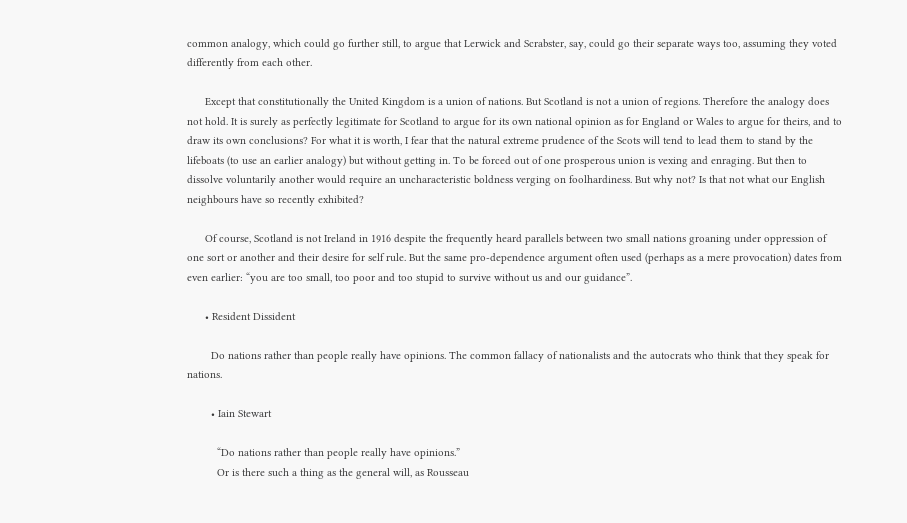common analogy, which could go further still, to argue that Lerwick and Scrabster, say, could go their separate ways too, assuming they voted differently from each other.

      Except that constitutionally the United Kingdom is a union of nations. But Scotland is not a union of regions. Therefore the analogy does not hold. It is surely as perfectly legitimate for Scotland to argue for its own national opinion as for England or Wales to argue for theirs, and to draw its own conclusions? For what it is worth, I fear that the natural extreme prudence of the Scots will tend to lead them to stand by the lifeboats (to use an earlier analogy) but without getting in. To be forced out of one prosperous union is vexing and enraging. But then to dissolve voluntarily another would require an uncharacteristic boldness verging on foolhardiness. But why not? Is that not what our English neighbours have so recently exhibited?

      Of course, Scotland is not Ireland in 1916 despite the frequently heard parallels between two small nations groaning under oppression of one sort or another and their desire for self rule. But the same pro-dependence argument often used (perhaps as a mere provocation) dates from even earlier: “you are too small, too poor and too stupid to survive without us and our guidance”.

      • Resident Dissident

        Do nations rather than people really have opinions. The common fallacy of nationalists and the autocrats who think that they speak for nations.

        • Iain Stewart

          “Do nations rather than people really have opinions.”
          Or is there such a thing as the general will, as Rousseau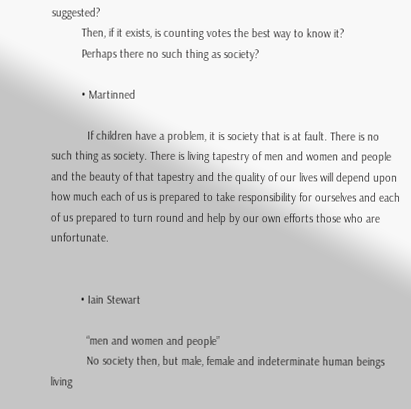suggested?
          Then, if it exists, is counting votes the best way to know it?
          Perhaps there no such thing as society?

          • Martinned

            If children have a problem, it is society that is at fault. There is no such thing as society. There is living tapestry of men and women and people and the beauty of that tapestry and the quality of our lives will depend upon how much each of us is prepared to take responsibility for ourselves and each of us prepared to turn round and help by our own efforts those who are unfortunate.


          • Iain Stewart

            “men and women and people”
            No society then, but male, female and indeterminate human beings living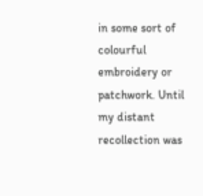in some sort of colourful embroidery or patchwork. Until my distant recollection was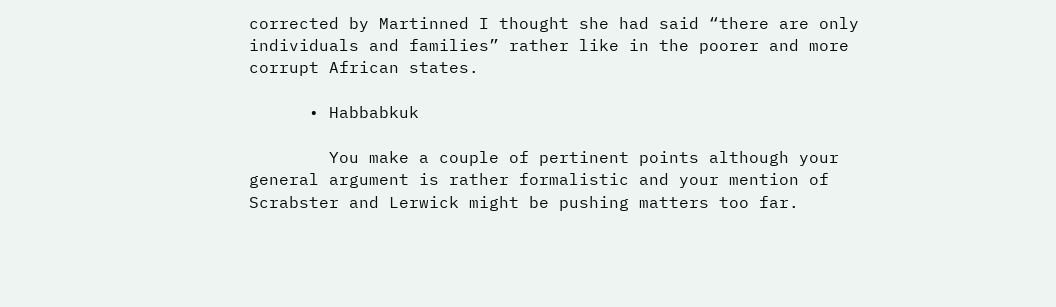corrected by Martinned I thought she had said “there are only individuals and families” rather like in the poorer and more corrupt African states.

      • Habbabkuk

        You make a couple of pertinent points although your general argument is rather formalistic and your mention of Scrabster and Lerwick might be pushing matters too far.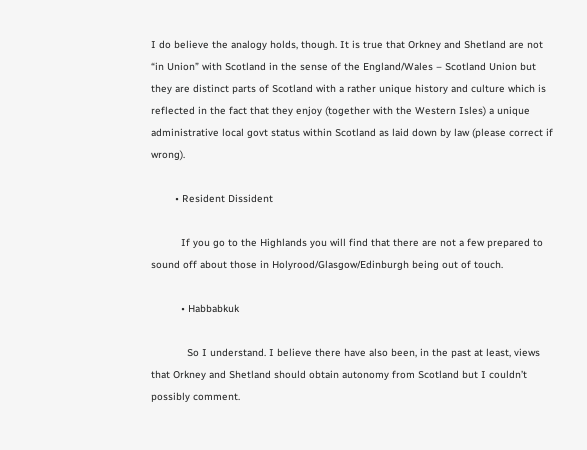I do believe the analogy holds, though. It is true that Orkney and Shetland are not “in Union” with Scotland in the sense of the England/Wales – Scotland Union but they are distinct parts of Scotland with a rather unique history and culture which is reflected in the fact that they enjoy (together with the Western Isles) a unique administrative local govt status within Scotland as laid down by law (please correct if wrong).

        • Resident Dissident

          If you go to the Highlands you will find that there are not a few prepared to sound off about those in Holyrood/Glasgow/Edinburgh being out of touch.

          • Habbabkuk

            So I understand. I believe there have also been, in the past at least, views that Orkney and Shetland should obtain autonomy from Scotland but I couldn’t possibly comment.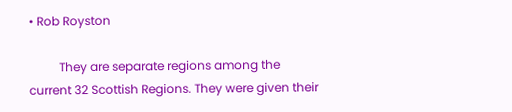• Rob Royston

          They are separate regions among the current 32 Scottish Regions. They were given their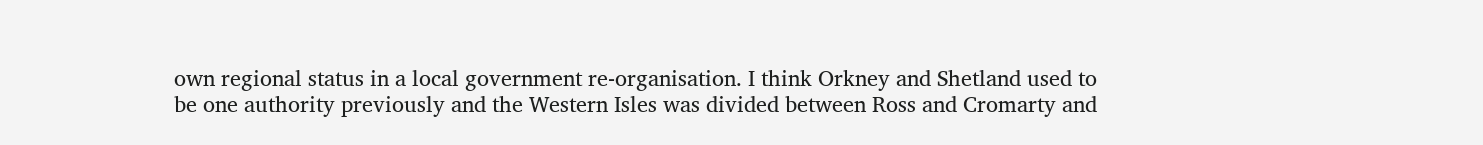own regional status in a local government re-organisation. I think Orkney and Shetland used to be one authority previously and the Western Isles was divided between Ross and Cromarty and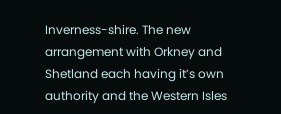Inverness-shire. The new arrangement with Orkney and Shetland each having it’s own authority and the Western Isles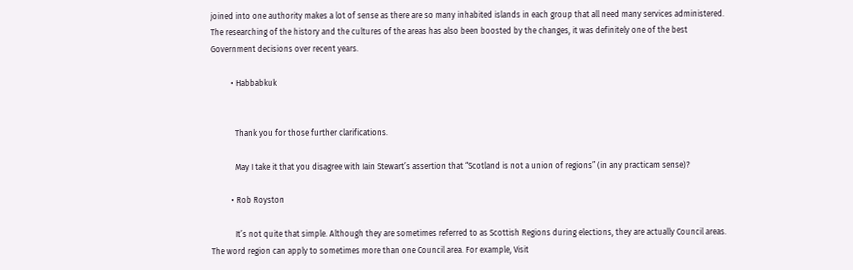joined into one authority makes a lot of sense as there are so many inhabited islands in each group that all need many services administered. The researching of the history and the cultures of the areas has also been boosted by the changes, it was definitely one of the best Government decisions over recent years.

          • Habbabkuk


            Thank you for those further clarifications.

            May I take it that you disagree with Iain Stewart’s assertion that “Scotland is not a union of regions” (in any practicam sense)?

          • Rob Royston

            It’s not quite that simple. Although they are sometimes referred to as Scottish Regions during elections, they are actually Council areas. The word region can apply to sometimes more than one Council area. For example, Visit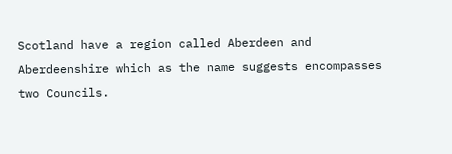Scotland have a region called Aberdeen and Aberdeenshire which as the name suggests encompasses two Councils.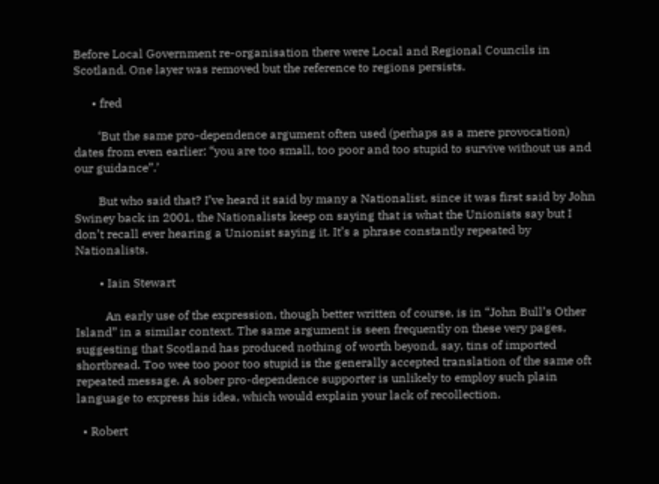Before Local Government re-organisation there were Local and Regional Councils in Scotland. One layer was removed but the reference to regions persists.

      • fred

        ‘But the same pro-dependence argument often used (perhaps as a mere provocation) dates from even earlier: “you are too small, too poor and too stupid to survive without us and our guidance”.’

        But who said that? I’ve heard it said by many a Nationalist, since it was first said by John Swiney back in 2001, the Nationalists keep on saying that is what the Unionists say but I don’t recall ever hearing a Unionist saying it. It’s a phrase constantly repeated by Nationalists.

        • Iain Stewart

          An early use of the expression, though better written of course, is in “John Bull’s Other Island” in a similar context. The same argument is seen frequently on these very pages, suggesting that Scotland has produced nothing of worth beyond, say, tins of imported shortbread. Too wee too poor too stupid is the generally accepted translation of the same oft repeated message. A sober pro-dependence supporter is unlikely to employ such plain language to express his idea, which would explain your lack of recollection.

  • Robert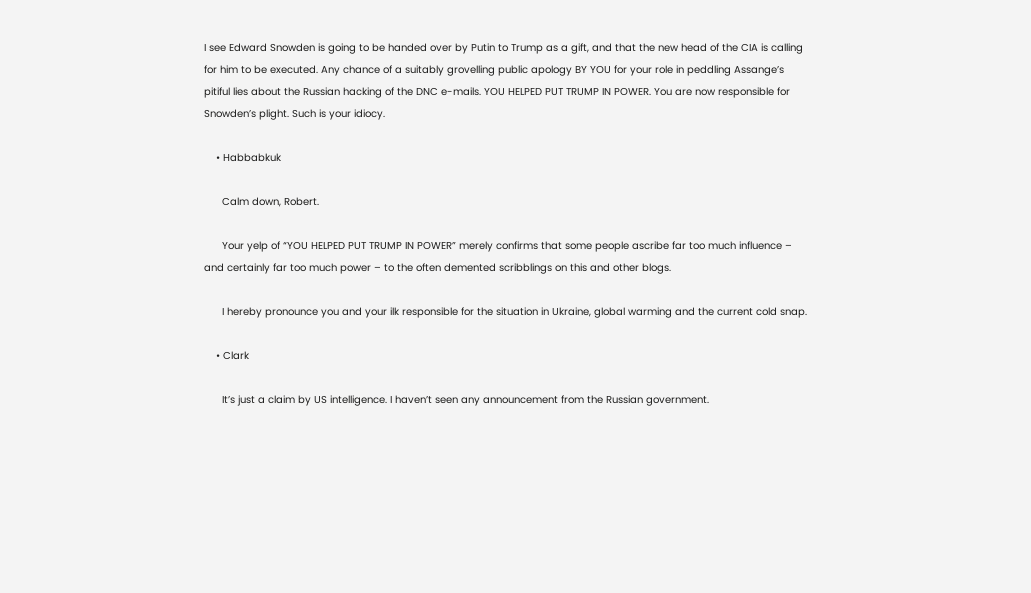I see Edward Snowden is going to be handed over by Putin to Trump as a gift, and that the new head of the CIA is calling for him to be executed. Any chance of a suitably grovelling public apology BY YOU for your role in peddling Assange’s pitiful lies about the Russian hacking of the DNC e-mails. YOU HELPED PUT TRUMP IN POWER. You are now responsible for Snowden’s plight. Such is your idiocy.

    • Habbabkuk

      Calm down, Robert.

      Your yelp of “YOU HELPED PUT TRUMP IN POWER” merely confirms that some people ascribe far too much influence – and certainly far too much power – to the often demented scribblings on this and other blogs.

      I hereby pronounce you and your ilk responsible for the situation in Ukraine, global warming and the current cold snap.

    • Clark

      It’s just a claim by US intelligence. I haven’t seen any announcement from the Russian government.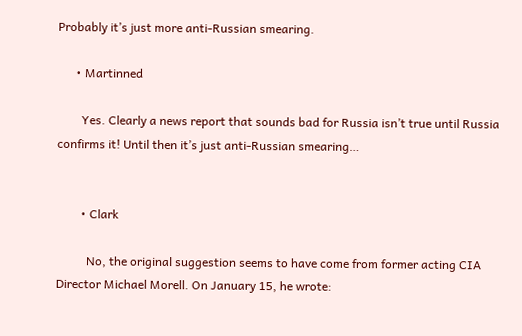Probably it’s just more anti-Russian smearing.

      • Martinned

        Yes. Clearly a news report that sounds bad for Russia isn’t true until Russia confirms it! Until then it’s just anti-Russian smearing…


        • Clark

          No, the original suggestion seems to have come from former acting CIA Director Michael Morell. On January 15, he wrote: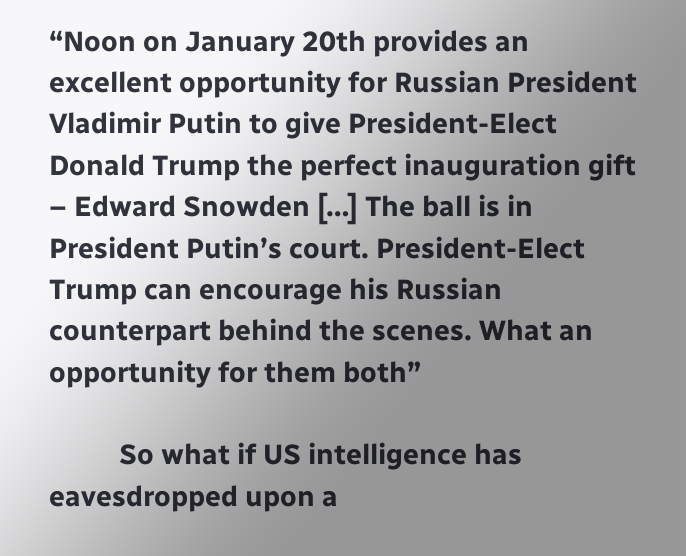“Noon on January 20th provides an excellent opportunity for Russian President Vladimir Putin to give President-Elect Donald Trump the perfect inauguration gift – Edward Snowden […] The ball is in President Putin’s court. President-Elect Trump can encourage his Russian counterpart behind the scenes. What an opportunity for them both”

          So what if US intelligence has eavesdropped upon a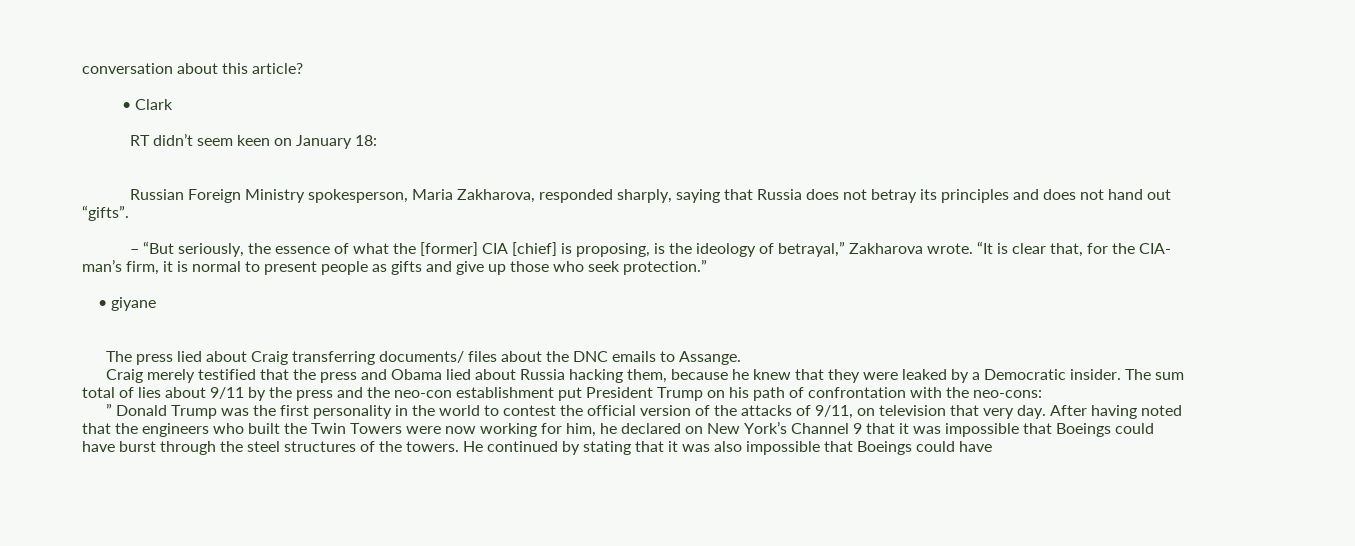conversation about this article?

          • Clark

            RT didn’t seem keen on January 18:


            Russian Foreign Ministry spokesperson, Maria Zakharova, responded sharply, saying that Russia does not betray its principles and does not hand out “gifts”.

            – “But seriously, the essence of what the [former] CIA [chief] is proposing, is the ideology of betrayal,” Zakharova wrote. “It is clear that, for the CIA-man’s firm, it is normal to present people as gifts and give up those who seek protection.”

    • giyane


      The press lied about Craig transferring documents/ files about the DNC emails to Assange.
      Craig merely testified that the press and Obama lied about Russia hacking them, because he knew that they were leaked by a Democratic insider. The sum total of lies about 9/11 by the press and the neo-con establishment put President Trump on his path of confrontation with the neo-cons:
      ” Donald Trump was the first personality in the world to contest the official version of the attacks of 9/11, on television that very day. After having noted that the engineers who built the Twin Towers were now working for him, he declared on New York’s Channel 9 that it was impossible that Boeings could have burst through the steel structures of the towers. He continued by stating that it was also impossible that Boeings could have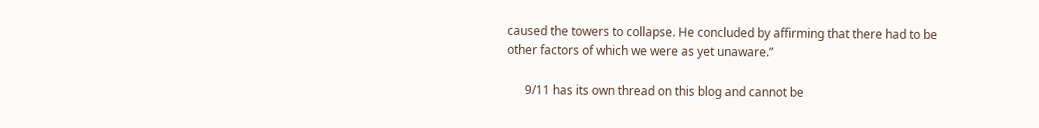caused the towers to collapse. He concluded by affirming that there had to be other factors of which we were as yet unaware.”

      9/11 has its own thread on this blog and cannot be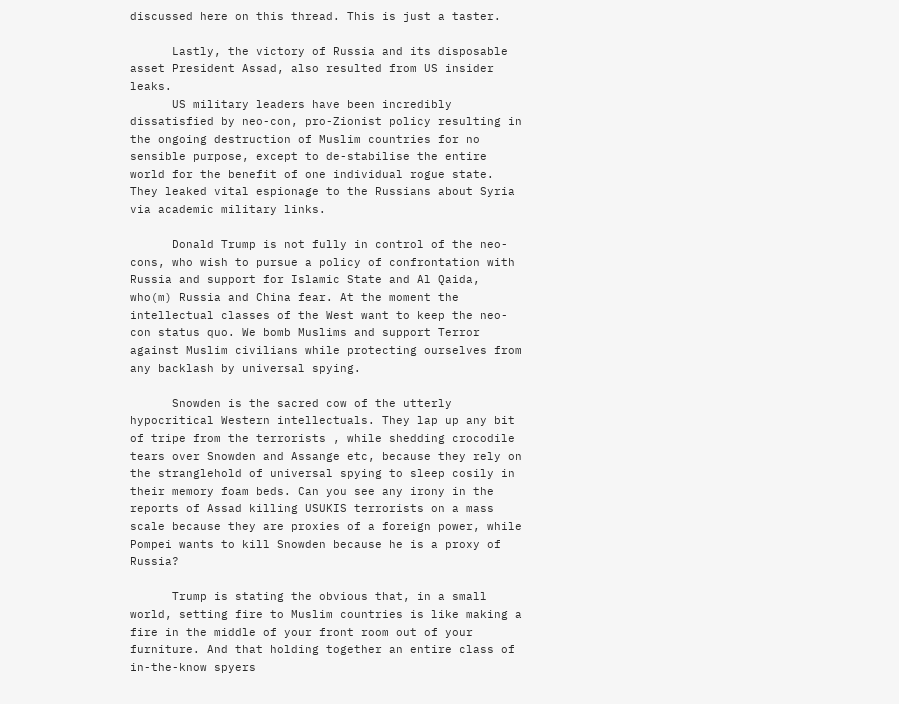discussed here on this thread. This is just a taster.

      Lastly, the victory of Russia and its disposable asset President Assad, also resulted from US insider leaks.
      US military leaders have been incredibly dissatisfied by neo-con, pro-Zionist policy resulting in the ongoing destruction of Muslim countries for no sensible purpose, except to de-stabilise the entire world for the benefit of one individual rogue state. They leaked vital espionage to the Russians about Syria via academic military links.

      Donald Trump is not fully in control of the neo-cons, who wish to pursue a policy of confrontation with Russia and support for Islamic State and Al Qaida, who(m) Russia and China fear. At the moment the intellectual classes of the West want to keep the neo-con status quo. We bomb Muslims and support Terror against Muslim civilians while protecting ourselves from any backlash by universal spying.

      Snowden is the sacred cow of the utterly hypocritical Western intellectuals. They lap up any bit of tripe from the terrorists , while shedding crocodile tears over Snowden and Assange etc, because they rely on the stranglehold of universal spying to sleep cosily in their memory foam beds. Can you see any irony in the reports of Assad killing USUKIS terrorists on a mass scale because they are proxies of a foreign power, while Pompei wants to kill Snowden because he is a proxy of Russia?

      Trump is stating the obvious that, in a small world, setting fire to Muslim countries is like making a fire in the middle of your front room out of your furniture. And that holding together an entire class of in-the-know spyers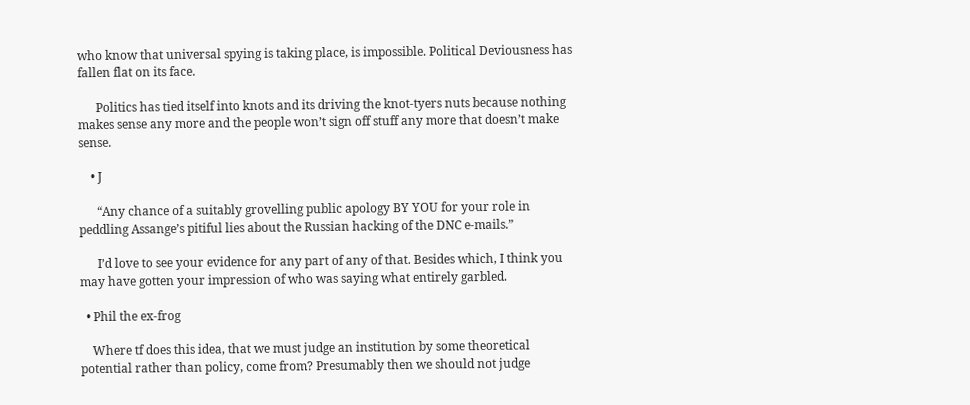who know that universal spying is taking place, is impossible. Political Deviousness has fallen flat on its face.

      Politics has tied itself into knots and its driving the knot-tyers nuts because nothing makes sense any more and the people won’t sign off stuff any more that doesn’t make sense.

    • J

      “Any chance of a suitably grovelling public apology BY YOU for your role in peddling Assange’s pitiful lies about the Russian hacking of the DNC e-mails.”

      I’d love to see your evidence for any part of any of that. Besides which, I think you may have gotten your impression of who was saying what entirely garbled.

  • Phil the ex-frog

    Where tf does this idea, that we must judge an institution by some theoretical potential rather than policy, come from? Presumably then we should not judge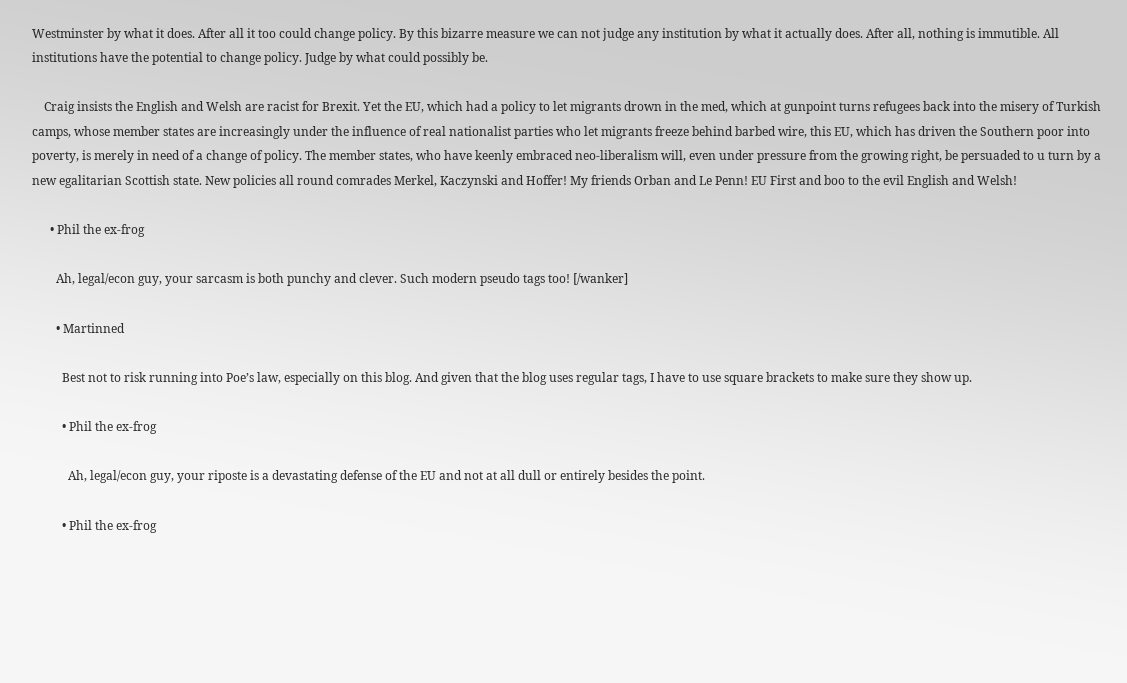Westminster by what it does. After all it too could change policy. By this bizarre measure we can not judge any institution by what it actually does. After all, nothing is immutible. All institutions have the potential to change policy. Judge by what could possibly be.

    Craig insists the English and Welsh are racist for Brexit. Yet the EU, which had a policy to let migrants drown in the med, which at gunpoint turns refugees back into the misery of Turkish camps, whose member states are increasingly under the influence of real nationalist parties who let migrants freeze behind barbed wire, this EU, which has driven the Southern poor into poverty, is merely in need of a change of policy. The member states, who have keenly embraced neo-liberalism will, even under pressure from the growing right, be persuaded to u turn by a new egalitarian Scottish state. New policies all round comrades Merkel, Kaczynski and Hoffer! My friends Orban and Le Penn! EU First and boo to the evil English and Welsh!

      • Phil the ex-frog

        Ah, legal/econ guy, your sarcasm is both punchy and clever. Such modern pseudo tags too! [/wanker]

        • Martinned

          Best not to risk running into Poe’s law, especially on this blog. And given that the blog uses regular tags, I have to use square brackets to make sure they show up.

          • Phil the ex-frog

            Ah, legal/econ guy, your riposte is a devastating defense of the EU and not at all dull or entirely besides the point.

          • Phil the ex-frog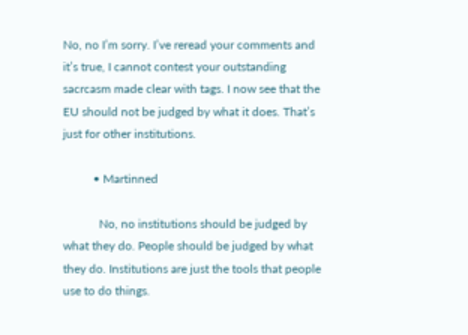No, no I’m sorry. I’ve reread your comments and it’s true, I cannot contest your outstanding sacrcasm made clear with tags. I now see that the EU should not be judged by what it does. That’s just for other institutions.

          • Martinned

            No, no institutions should be judged by what they do. People should be judged by what they do. Institutions are just the tools that people use to do things.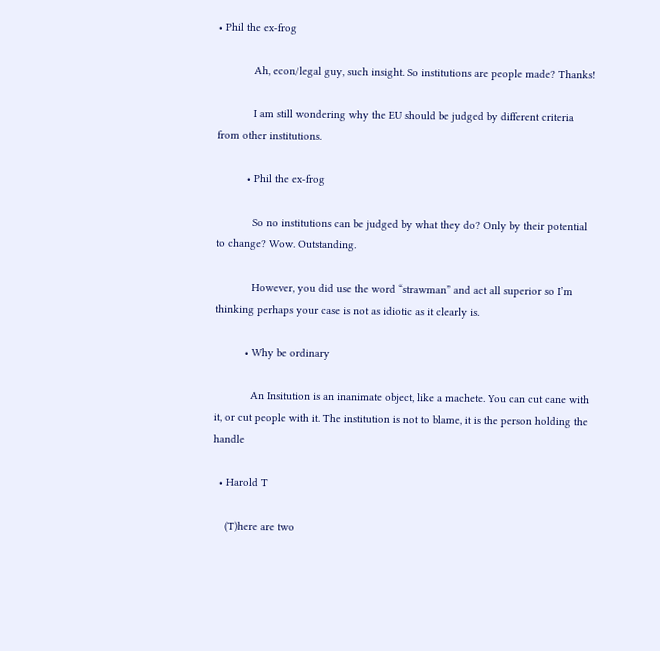• Phil the ex-frog

            Ah, econ/legal guy, such insight. So institutions are people made? Thanks!

            I am still wondering why the EU should be judged by different criteria from other institutions.

          • Phil the ex-frog

            So no institutions can be judged by what they do? Only by their potential to change? Wow. Outstanding.

            However, you did use the word “strawman” and act all superior so I’m thinking perhaps your case is not as idiotic as it clearly is.

          • Why be ordinary

            An Insitution is an inanimate object, like a machete. You can cut cane with it, or cut people with it. The institution is not to blame, it is the person holding the handle

  • Harold T

    (T)here are two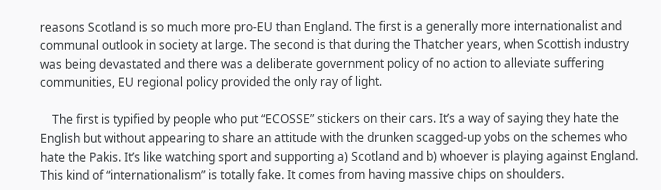reasons Scotland is so much more pro-EU than England. The first is a generally more internationalist and communal outlook in society at large. The second is that during the Thatcher years, when Scottish industry was being devastated and there was a deliberate government policy of no action to alleviate suffering communities, EU regional policy provided the only ray of light.

    The first is typified by people who put “ECOSSE” stickers on their cars. It’s a way of saying they hate the English but without appearing to share an attitude with the drunken scagged-up yobs on the schemes who hate the Pakis. It’s like watching sport and supporting a) Scotland and b) whoever is playing against England. This kind of “internationalism” is totally fake. It comes from having massive chips on shoulders.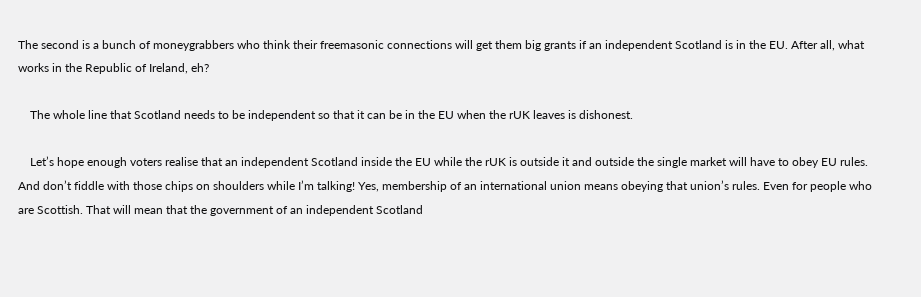The second is a bunch of moneygrabbers who think their freemasonic connections will get them big grants if an independent Scotland is in the EU. After all, what works in the Republic of Ireland, eh?

    The whole line that Scotland needs to be independent so that it can be in the EU when the rUK leaves is dishonest.

    Let’s hope enough voters realise that an independent Scotland inside the EU while the rUK is outside it and outside the single market will have to obey EU rules. And don’t fiddle with those chips on shoulders while I’m talking! Yes, membership of an international union means obeying that union’s rules. Even for people who are Scottish. That will mean that the government of an independent Scotland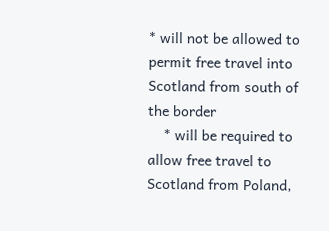* will not be allowed to permit free travel into Scotland from south of the border
    * will be required to allow free travel to Scotland from Poland,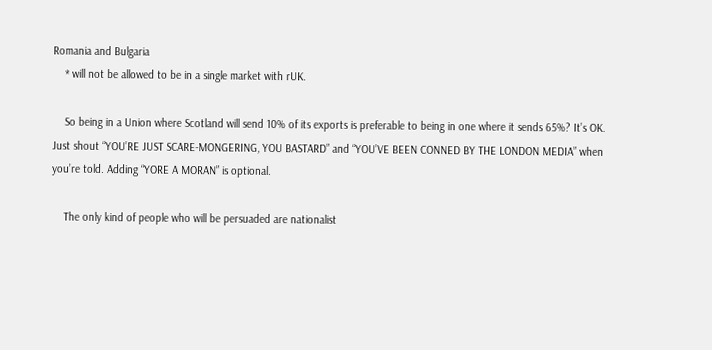Romania and Bulgaria
    * will not be allowed to be in a single market with rUK.

    So being in a Union where Scotland will send 10% of its exports is preferable to being in one where it sends 65%? It’s OK. Just shout “YOU’RE JUST SCARE-MONGERING, YOU BASTARD” and “YOU’VE BEEN CONNED BY THE LONDON MEDIA” when you’re told. Adding “YORE A MORAN” is optional.

    The only kind of people who will be persuaded are nationalist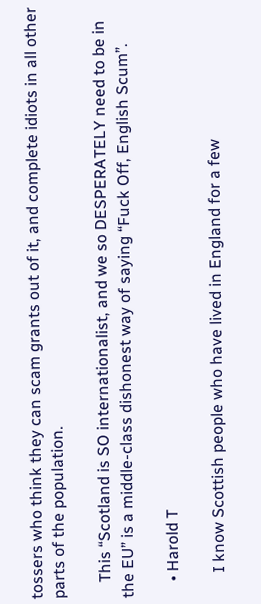tossers who think they can scam grants out of it, and complete idiots in all other parts of the population.

    This “Scotland is SO internationalist, and we so DESPERATELY need to be in the EU” is a middle-class dishonest way of saying “Fuck Off, English Scum”.

    • Harold T

      I know Scottish people who have lived in England for a few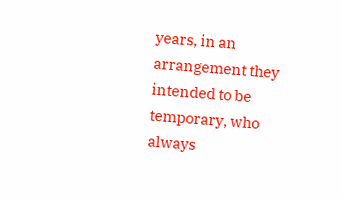years, in an arrangement they intended to be temporary, who always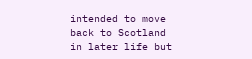intended to move back to Scotland in later life but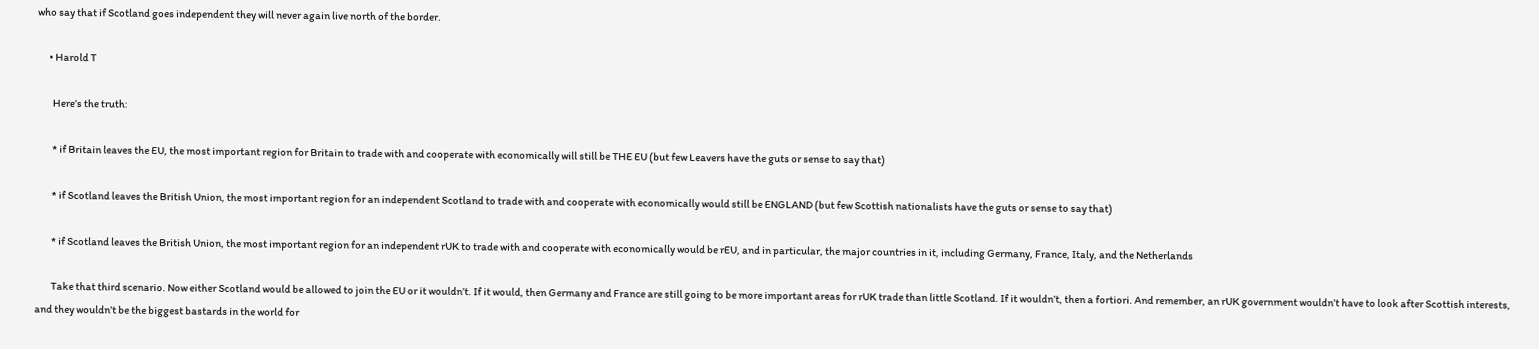who say that if Scotland goes independent they will never again live north of the border.

      • Harold T

        Here’s the truth:

        * if Britain leaves the EU, the most important region for Britain to trade with and cooperate with economically will still be THE EU (but few Leavers have the guts or sense to say that)

        * if Scotland leaves the British Union, the most important region for an independent Scotland to trade with and cooperate with economically would still be ENGLAND (but few Scottish nationalists have the guts or sense to say that)

        * if Scotland leaves the British Union, the most important region for an independent rUK to trade with and cooperate with economically would be rEU, and in particular, the major countries in it, including Germany, France, Italy, and the Netherlands

        Take that third scenario. Now either Scotland would be allowed to join the EU or it wouldn’t. If it would, then Germany and France are still going to be more important areas for rUK trade than little Scotland. If it wouldn’t, then a fortiori. And remember, an rUK government wouldn’t have to look after Scottish interests, and they wouldn’t be the biggest bastards in the world for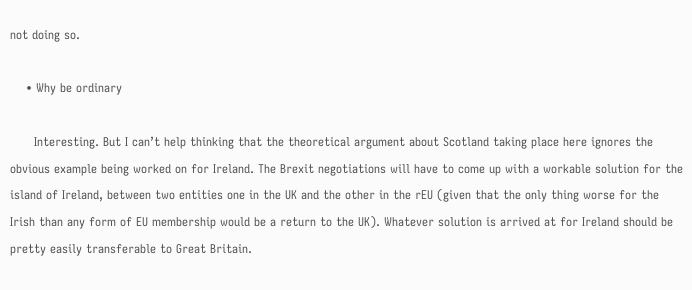not doing so.

    • Why be ordinary

      Interesting. But I can’t help thinking that the theoretical argument about Scotland taking place here ignores the obvious example being worked on for Ireland. The Brexit negotiations will have to come up with a workable solution for the island of Ireland, between two entities one in the UK and the other in the rEU (given that the only thing worse for the Irish than any form of EU membership would be a return to the UK). Whatever solution is arrived at for Ireland should be pretty easily transferable to Great Britain.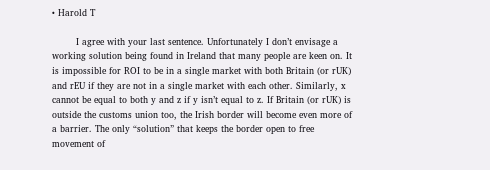• Harold T

        I agree with your last sentence. Unfortunately I don’t envisage a working solution being found in Ireland that many people are keen on. It is impossible for ROI to be in a single market with both Britain (or rUK) and rEU if they are not in a single market with each other. Similarly, x cannot be equal to both y and z if y isn’t equal to z. If Britain (or rUK) is outside the customs union too, the Irish border will become even more of a barrier. The only “solution” that keeps the border open to free movement of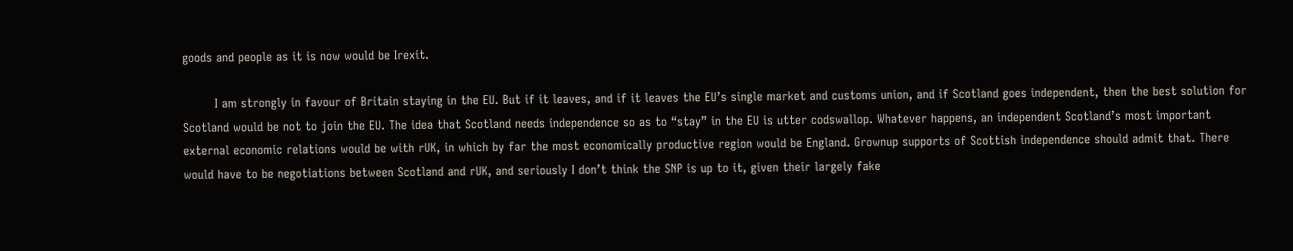goods and people as it is now would be Irexit.

        I am strongly in favour of Britain staying in the EU. But if it leaves, and if it leaves the EU’s single market and customs union, and if Scotland goes independent, then the best solution for Scotland would be not to join the EU. The idea that Scotland needs independence so as to “stay” in the EU is utter codswallop. Whatever happens, an independent Scotland’s most important external economic relations would be with rUK, in which by far the most economically productive region would be England. Grownup supports of Scottish independence should admit that. There would have to be negotiations between Scotland and rUK, and seriously I don’t think the SNP is up to it, given their largely fake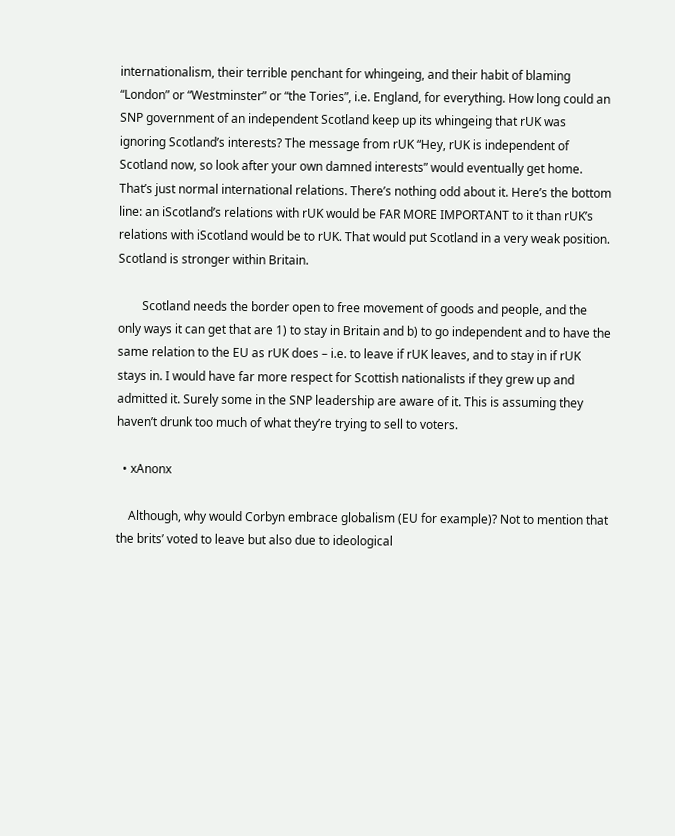internationalism, their terrible penchant for whingeing, and their habit of blaming “London” or “Westminster” or “the Tories”, i.e. England, for everything. How long could an SNP government of an independent Scotland keep up its whingeing that rUK was ignoring Scotland’s interests? The message from rUK “Hey, rUK is independent of Scotland now, so look after your own damned interests” would eventually get home. That’s just normal international relations. There’s nothing odd about it. Here’s the bottom line: an iScotland’s relations with rUK would be FAR MORE IMPORTANT to it than rUK’s relations with iScotland would be to rUK. That would put Scotland in a very weak position. Scotland is stronger within Britain.

        Scotland needs the border open to free movement of goods and people, and the only ways it can get that are 1) to stay in Britain and b) to go independent and to have the same relation to the EU as rUK does – i.e. to leave if rUK leaves, and to stay in if rUK stays in. I would have far more respect for Scottish nationalists if they grew up and admitted it. Surely some in the SNP leadership are aware of it. This is assuming they haven’t drunk too much of what they’re trying to sell to voters.

  • xAnonx

    Although, why would Corbyn embrace globalism (EU for example)? Not to mention that the brits’ voted to leave but also due to ideological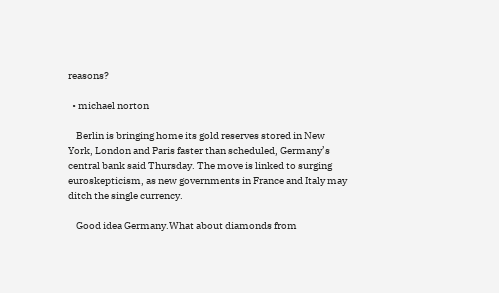reasons?

  • michael norton

    Berlin is bringing home its gold reserves stored in New York, London and Paris faster than scheduled, Germany’s central bank said Thursday. The move is linked to surging euroskepticism, as new governments in France and Italy may ditch the single currency.

    Good idea Germany.What about diamonds from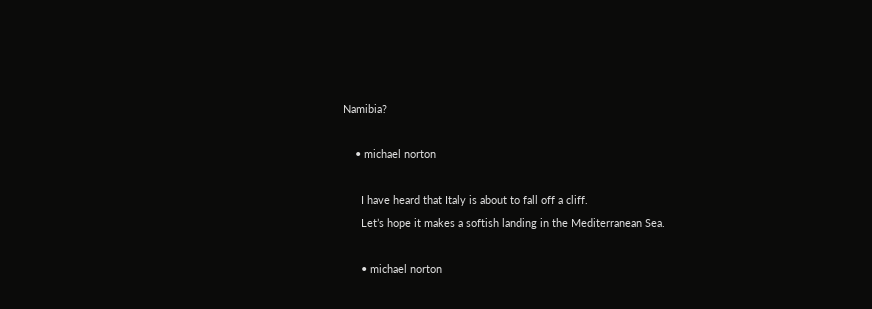Namibia?

    • michael norton

      I have heard that Italy is about to fall off a cliff.
      Let’s hope it makes a softish landing in the Mediterranean Sea.

      • michael norton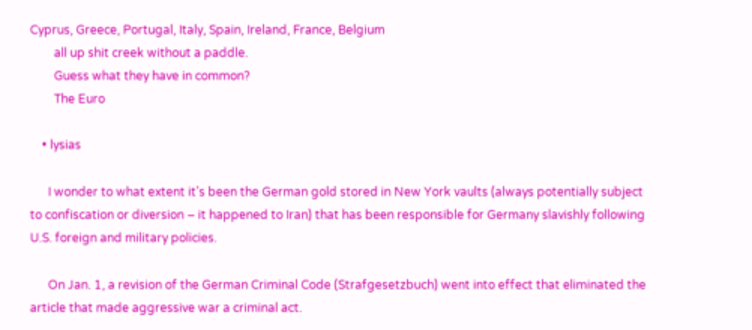Cyprus, Greece, Portugal, Italy, Spain, Ireland, France, Belgium
        all up shit creek without a paddle.
        Guess what they have in common?
        The Euro

    • lysias

      I wonder to what extent it’s been the German gold stored in New York vaults (always potentially subject to confiscation or diversion – it happened to Iran) that has been responsible for Germany slavishly following U.S. foreign and military policies.

      On Jan. 1, a revision of the German Criminal Code (Strafgesetzbuch) went into effect that eliminated the article that made aggressive war a criminal act.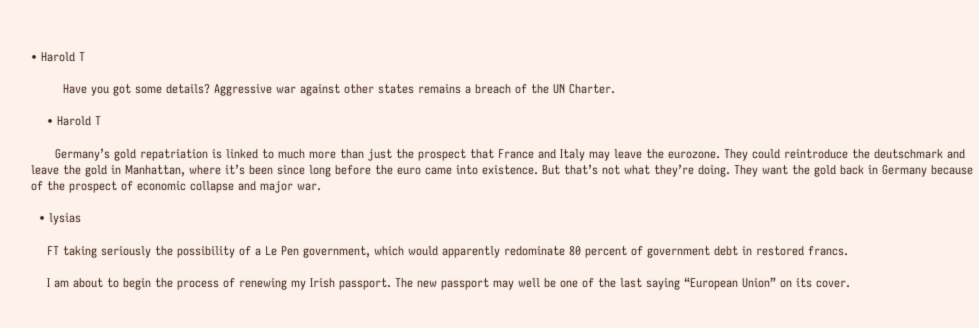• Harold T

        Have you got some details? Aggressive war against other states remains a breach of the UN Charter.

    • Harold T

      Germany’s gold repatriation is linked to much more than just the prospect that France and Italy may leave the eurozone. They could reintroduce the deutschmark and leave the gold in Manhattan, where it’s been since long before the euro came into existence. But that’s not what they’re doing. They want the gold back in Germany because of the prospect of economic collapse and major war.

  • lysias

    FT taking seriously the possibility of a Le Pen government, which would apparently redominate 80 percent of government debt in restored francs.

    I am about to begin the process of renewing my Irish passport. The new passport may well be one of the last saying “European Union” on its cover.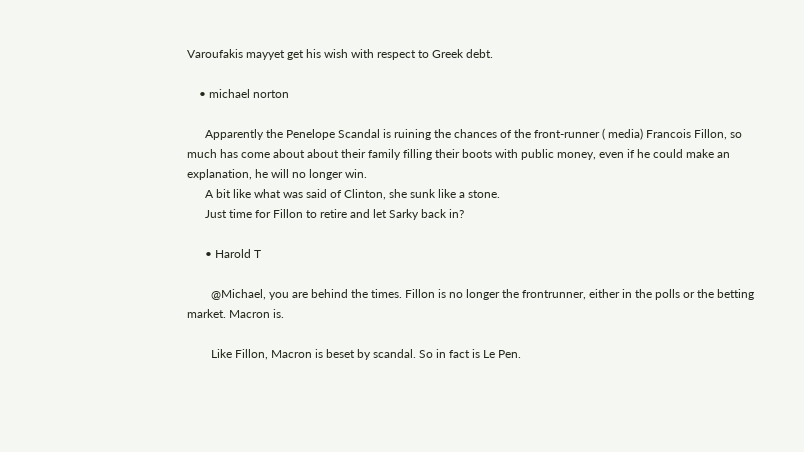Varoufakis mayyet get his wish with respect to Greek debt.

    • michael norton

      Apparently the Penelope Scandal is ruining the chances of the front-runner ( media) Francois Fillon, so much has come about about their family filling their boots with public money, even if he could make an explanation, he will no longer win.
      A bit like what was said of Clinton, she sunk like a stone.
      Just time for Fillon to retire and let Sarky back in?

      • Harold T

        @Michael, you are behind the times. Fillon is no longer the frontrunner, either in the polls or the betting market. Macron is.

        Like Fillon, Macron is beset by scandal. So in fact is Le Pen.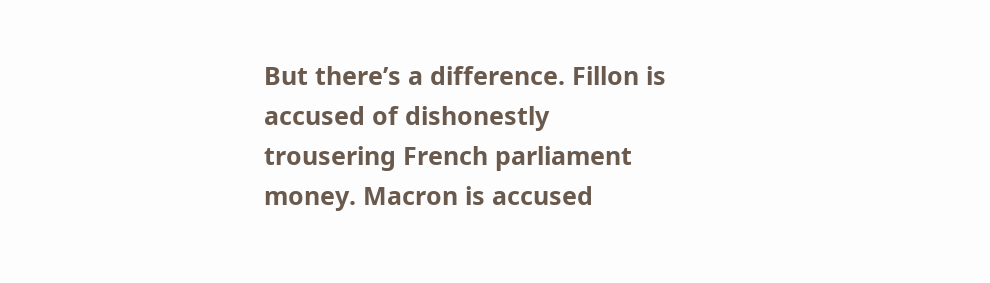But there’s a difference. Fillon is accused of dishonestly trousering French parliament money. Macron is accused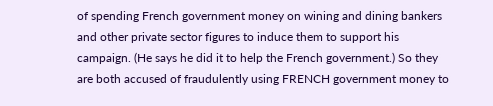of spending French government money on wining and dining bankers and other private sector figures to induce them to support his campaign. (He says he did it to help the French government.) So they are both accused of fraudulently using FRENCH government money to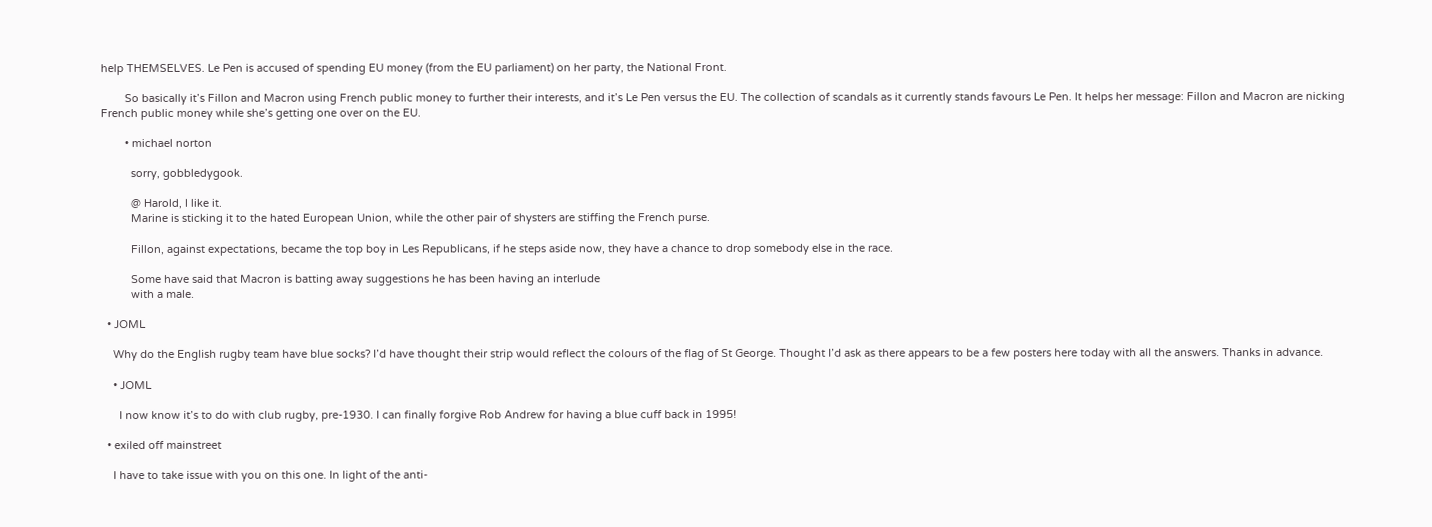help THEMSELVES. Le Pen is accused of spending EU money (from the EU parliament) on her party, the National Front.

        So basically it’s Fillon and Macron using French public money to further their interests, and it’s Le Pen versus the EU. The collection of scandals as it currently stands favours Le Pen. It helps her message: Fillon and Macron are nicking French public money while she’s getting one over on the EU.

        • michael norton

          sorry, gobbledygook.

          @ Harold, I like it.
          Marine is sticking it to the hated European Union, while the other pair of shysters are stiffing the French purse.

          Fillon, against expectations, became the top boy in Les Republicans, if he steps aside now, they have a chance to drop somebody else in the race.

          Some have said that Macron is batting away suggestions he has been having an interlude
          with a male.

  • JOML

    Why do the English rugby team have blue socks? I’d have thought their strip would reflect the colours of the flag of St George. Thought I’d ask as there appears to be a few posters here today with all the answers. Thanks in advance.

    • JOML

      I now know it’s to do with club rugby, pre-1930. I can finally forgive Rob Andrew for having a blue cuff back in 1995!

  • exiled off mainstreet

    I have to take issue with you on this one. In light of the anti-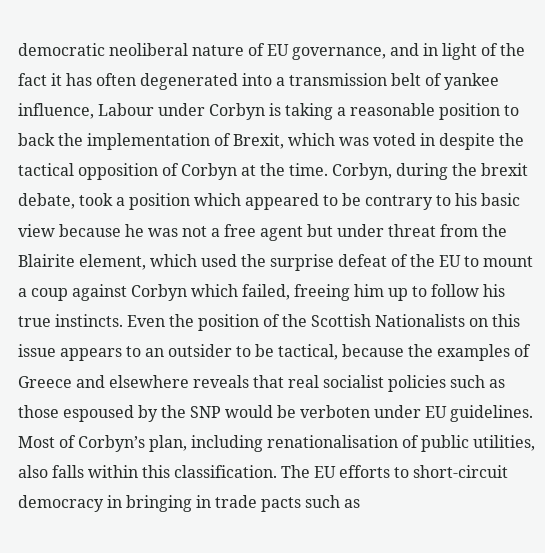democratic neoliberal nature of EU governance, and in light of the fact it has often degenerated into a transmission belt of yankee influence, Labour under Corbyn is taking a reasonable position to back the implementation of Brexit, which was voted in despite the tactical opposition of Corbyn at the time. Corbyn, during the brexit debate, took a position which appeared to be contrary to his basic view because he was not a free agent but under threat from the Blairite element, which used the surprise defeat of the EU to mount a coup against Corbyn which failed, freeing him up to follow his true instincts. Even the position of the Scottish Nationalists on this issue appears to an outsider to be tactical, because the examples of Greece and elsewhere reveals that real socialist policies such as those espoused by the SNP would be verboten under EU guidelines. Most of Corbyn’s plan, including renationalisation of public utilities, also falls within this classification. The EU efforts to short-circuit democracy in bringing in trade pacts such as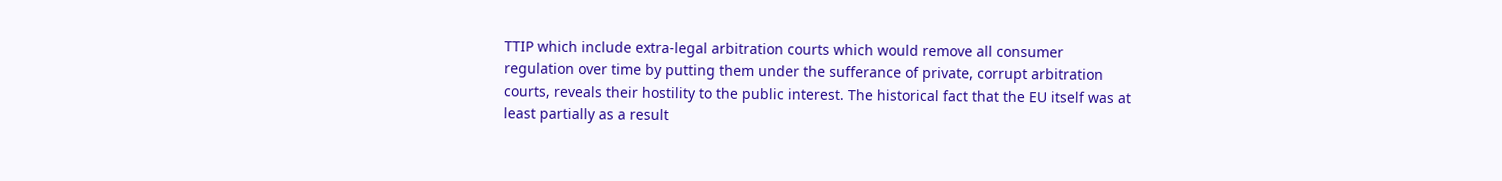TTIP which include extra-legal arbitration courts which would remove all consumer regulation over time by putting them under the sufferance of private, corrupt arbitration courts, reveals their hostility to the public interest. The historical fact that the EU itself was at least partially as a result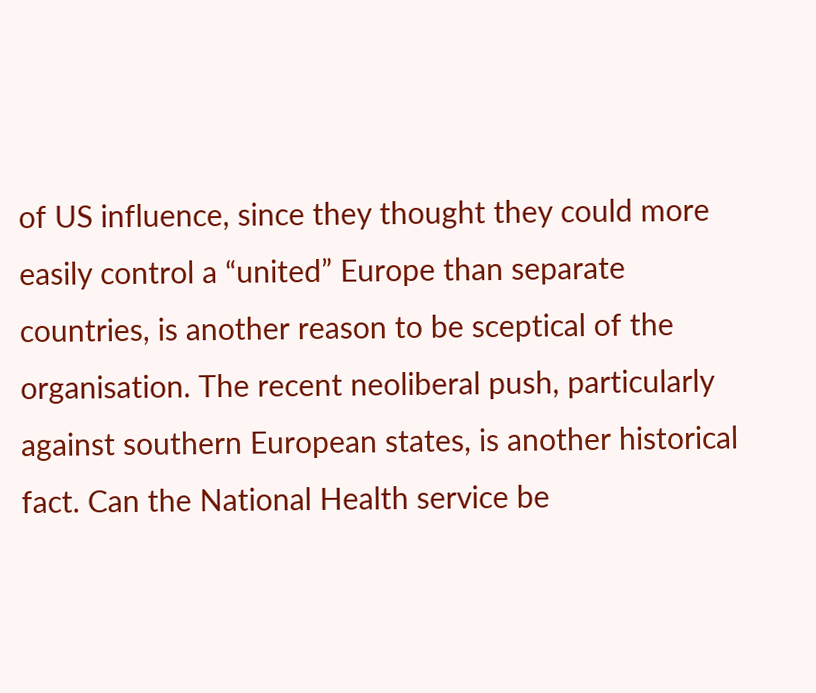of US influence, since they thought they could more easily control a “united” Europe than separate countries, is another reason to be sceptical of the organisation. The recent neoliberal push, particularly against southern European states, is another historical fact. Can the National Health service be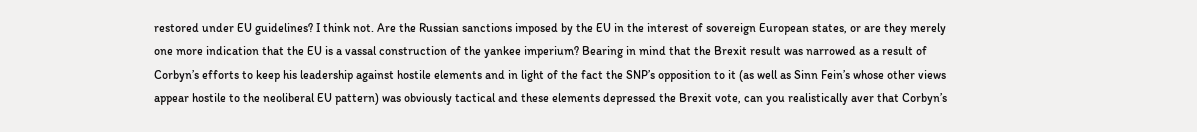restored under EU guidelines? I think not. Are the Russian sanctions imposed by the EU in the interest of sovereign European states, or are they merely one more indication that the EU is a vassal construction of the yankee imperium? Bearing in mind that the Brexit result was narrowed as a result of Corbyn’s efforts to keep his leadership against hostile elements and in light of the fact the SNP’s opposition to it (as well as Sinn Fein’s whose other views appear hostile to the neoliberal EU pattern) was obviously tactical and these elements depressed the Brexit vote, can you realistically aver that Corbyn’s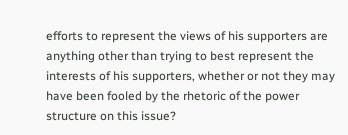efforts to represent the views of his supporters are anything other than trying to best represent the interests of his supporters, whether or not they may have been fooled by the rhetoric of the power structure on this issue?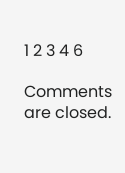1 2 3 4 6

Comments are closed.